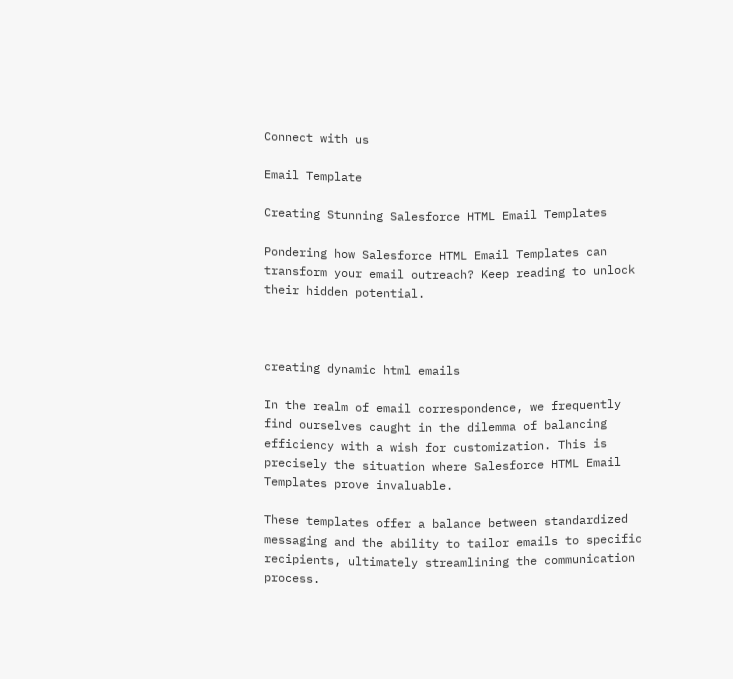Connect with us

Email Template

Creating Stunning Salesforce HTML Email Templates

Pondering how Salesforce HTML Email Templates can transform your email outreach? Keep reading to unlock their hidden potential.



creating dynamic html emails

In the realm of email correspondence, we frequently find ourselves caught in the dilemma of balancing efficiency with a wish for customization. This is precisely the situation where Salesforce HTML Email Templates prove invaluable.

These templates offer a balance between standardized messaging and the ability to tailor emails to specific recipients, ultimately streamlining the communication process.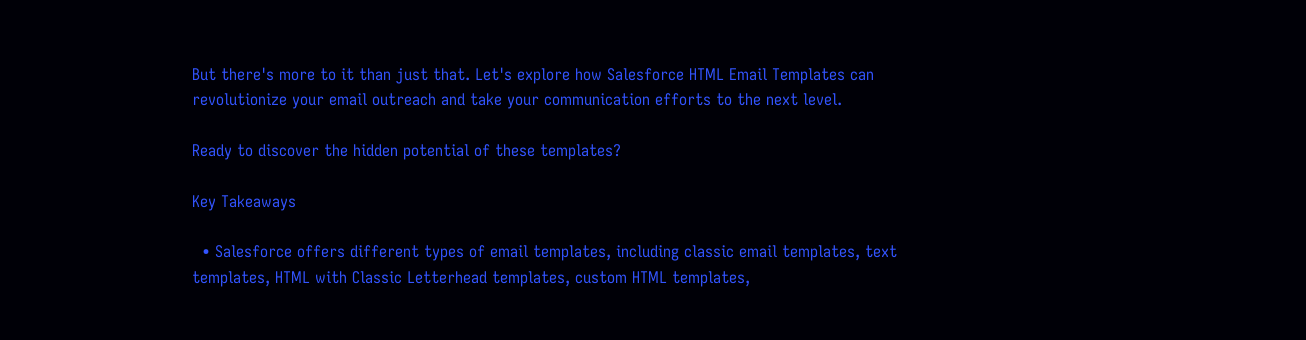But there's more to it than just that. Let's explore how Salesforce HTML Email Templates can revolutionize your email outreach and take your communication efforts to the next level.

Ready to discover the hidden potential of these templates?

Key Takeaways

  • Salesforce offers different types of email templates, including classic email templates, text templates, HTML with Classic Letterhead templates, custom HTML templates,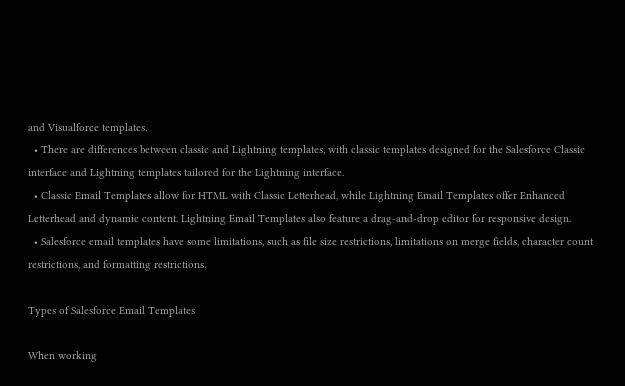and Visualforce templates.
  • There are differences between classic and Lightning templates, with classic templates designed for the Salesforce Classic interface and Lightning templates tailored for the Lightning interface.
  • Classic Email Templates allow for HTML with Classic Letterhead, while Lightning Email Templates offer Enhanced Letterhead and dynamic content. Lightning Email Templates also feature a drag-and-drop editor for responsive design.
  • Salesforce email templates have some limitations, such as file size restrictions, limitations on merge fields, character count restrictions, and formatting restrictions.

Types of Salesforce Email Templates

When working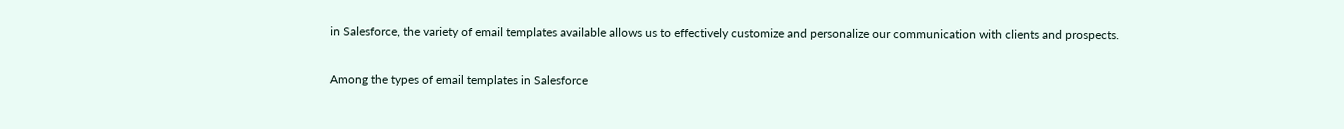in Salesforce, the variety of email templates available allows us to effectively customize and personalize our communication with clients and prospects.

Among the types of email templates in Salesforce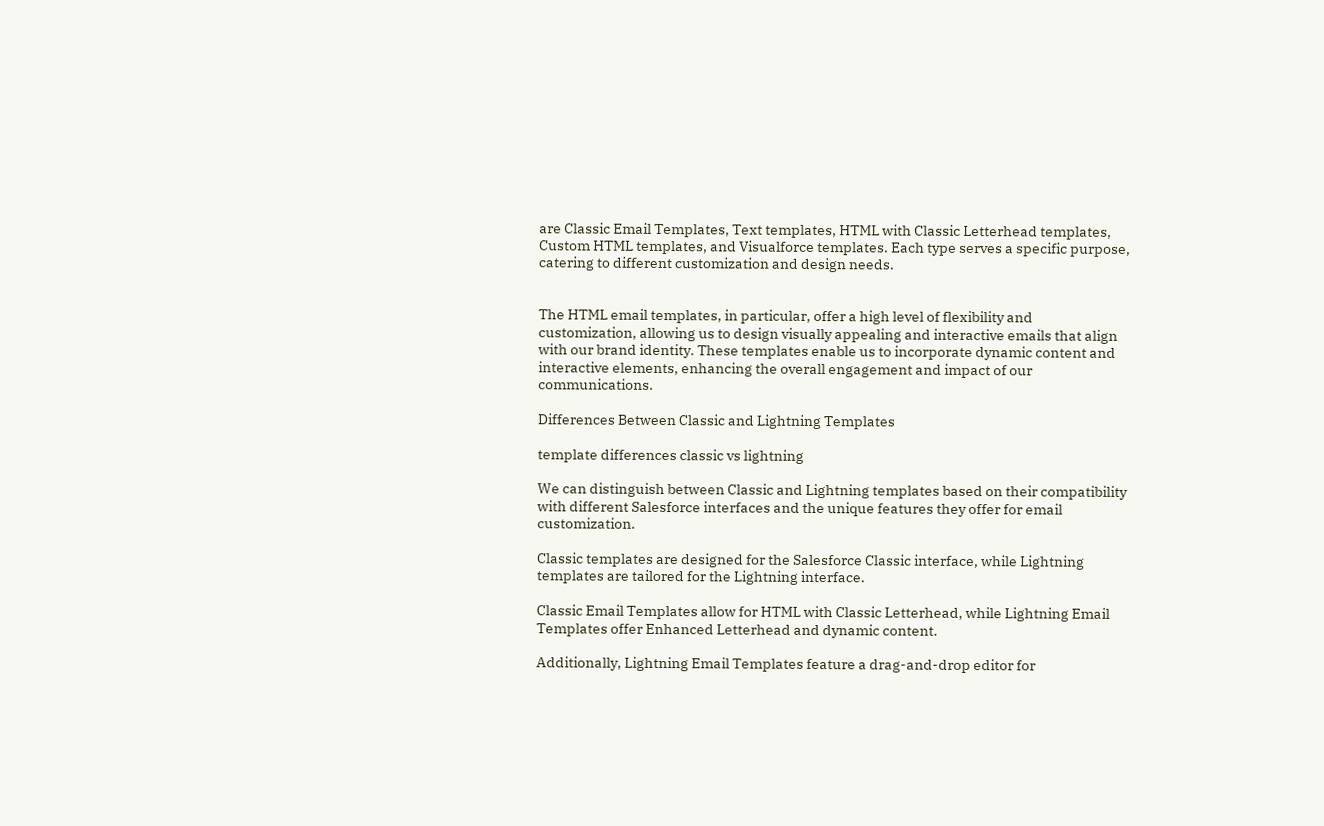are Classic Email Templates, Text templates, HTML with Classic Letterhead templates, Custom HTML templates, and Visualforce templates. Each type serves a specific purpose, catering to different customization and design needs.


The HTML email templates, in particular, offer a high level of flexibility and customization, allowing us to design visually appealing and interactive emails that align with our brand identity. These templates enable us to incorporate dynamic content and interactive elements, enhancing the overall engagement and impact of our communications.

Differences Between Classic and Lightning Templates

template differences classic vs lightning

We can distinguish between Classic and Lightning templates based on their compatibility with different Salesforce interfaces and the unique features they offer for email customization.

Classic templates are designed for the Salesforce Classic interface, while Lightning templates are tailored for the Lightning interface.

Classic Email Templates allow for HTML with Classic Letterhead, while Lightning Email Templates offer Enhanced Letterhead and dynamic content.

Additionally, Lightning Email Templates feature a drag-and-drop editor for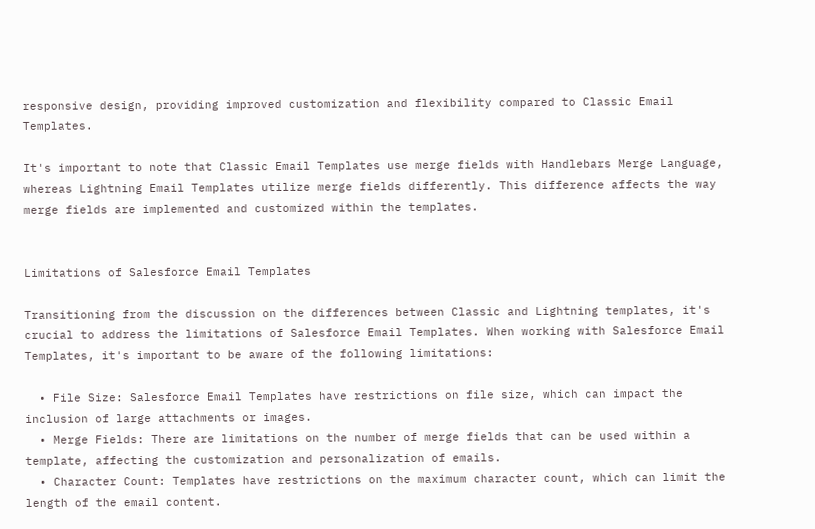responsive design, providing improved customization and flexibility compared to Classic Email Templates.

It's important to note that Classic Email Templates use merge fields with Handlebars Merge Language, whereas Lightning Email Templates utilize merge fields differently. This difference affects the way merge fields are implemented and customized within the templates.


Limitations of Salesforce Email Templates

Transitioning from the discussion on the differences between Classic and Lightning templates, it's crucial to address the limitations of Salesforce Email Templates. When working with Salesforce Email Templates, it's important to be aware of the following limitations:

  • File Size: Salesforce Email Templates have restrictions on file size, which can impact the inclusion of large attachments or images.
  • Merge Fields: There are limitations on the number of merge fields that can be used within a template, affecting the customization and personalization of emails.
  • Character Count: Templates have restrictions on the maximum character count, which can limit the length of the email content.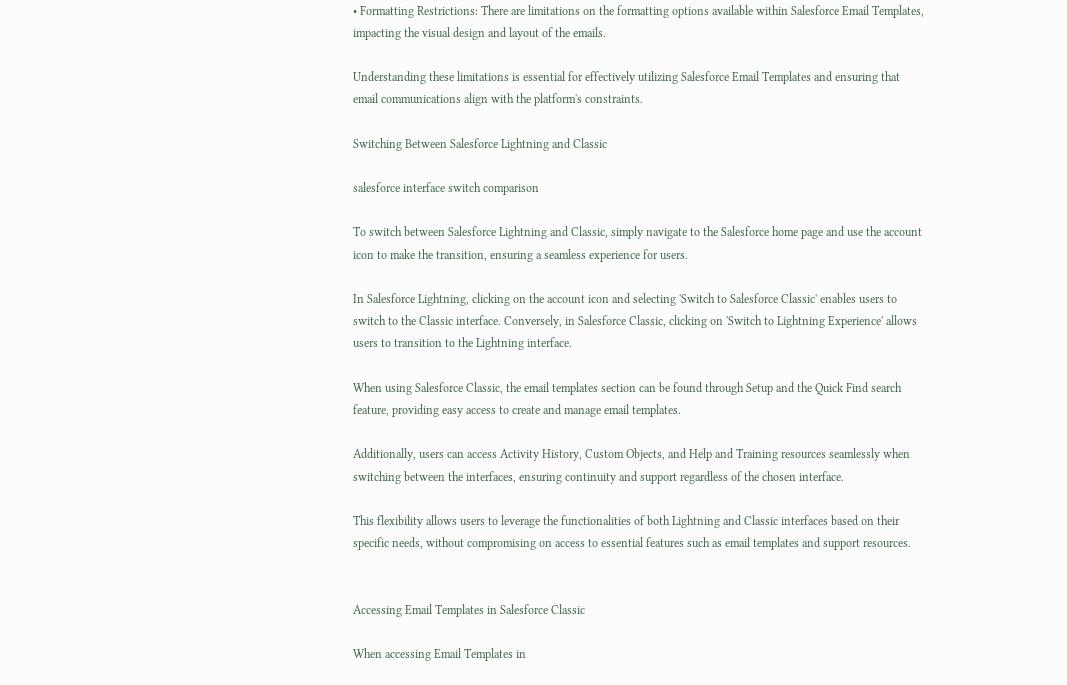• Formatting Restrictions: There are limitations on the formatting options available within Salesforce Email Templates, impacting the visual design and layout of the emails.

Understanding these limitations is essential for effectively utilizing Salesforce Email Templates and ensuring that email communications align with the platform's constraints.

Switching Between Salesforce Lightning and Classic

salesforce interface switch comparison

To switch between Salesforce Lightning and Classic, simply navigate to the Salesforce home page and use the account icon to make the transition, ensuring a seamless experience for users.

In Salesforce Lightning, clicking on the account icon and selecting 'Switch to Salesforce Classic' enables users to switch to the Classic interface. Conversely, in Salesforce Classic, clicking on 'Switch to Lightning Experience' allows users to transition to the Lightning interface.

When using Salesforce Classic, the email templates section can be found through Setup and the Quick Find search feature, providing easy access to create and manage email templates.

Additionally, users can access Activity History, Custom Objects, and Help and Training resources seamlessly when switching between the interfaces, ensuring continuity and support regardless of the chosen interface.

This flexibility allows users to leverage the functionalities of both Lightning and Classic interfaces based on their specific needs, without compromising on access to essential features such as email templates and support resources.


Accessing Email Templates in Salesforce Classic

When accessing Email Templates in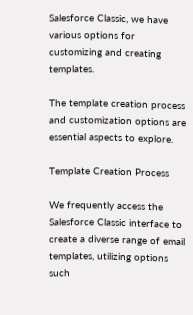Salesforce Classic, we have various options for customizing and creating templates.

The template creation process and customization options are essential aspects to explore.

Template Creation Process

We frequently access the Salesforce Classic interface to create a diverse range of email templates, utilizing options such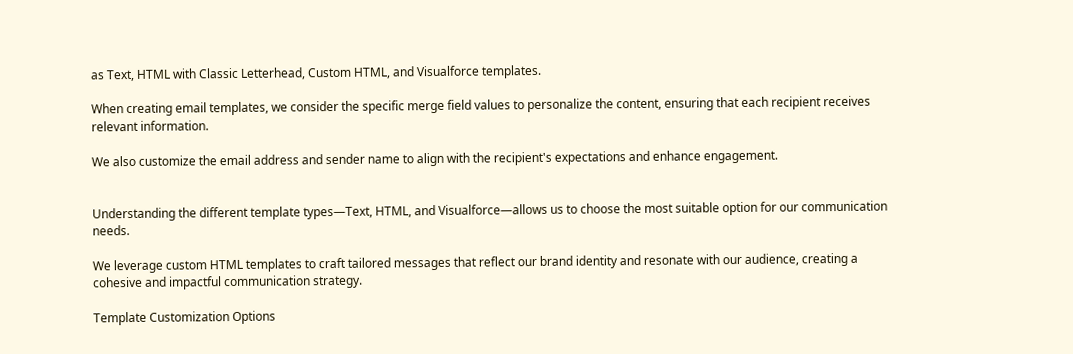as Text, HTML with Classic Letterhead, Custom HTML, and Visualforce templates.

When creating email templates, we consider the specific merge field values to personalize the content, ensuring that each recipient receives relevant information.

We also customize the email address and sender name to align with the recipient's expectations and enhance engagement.


Understanding the different template types—Text, HTML, and Visualforce—allows us to choose the most suitable option for our communication needs.

We leverage custom HTML templates to craft tailored messages that reflect our brand identity and resonate with our audience, creating a cohesive and impactful communication strategy.

Template Customization Options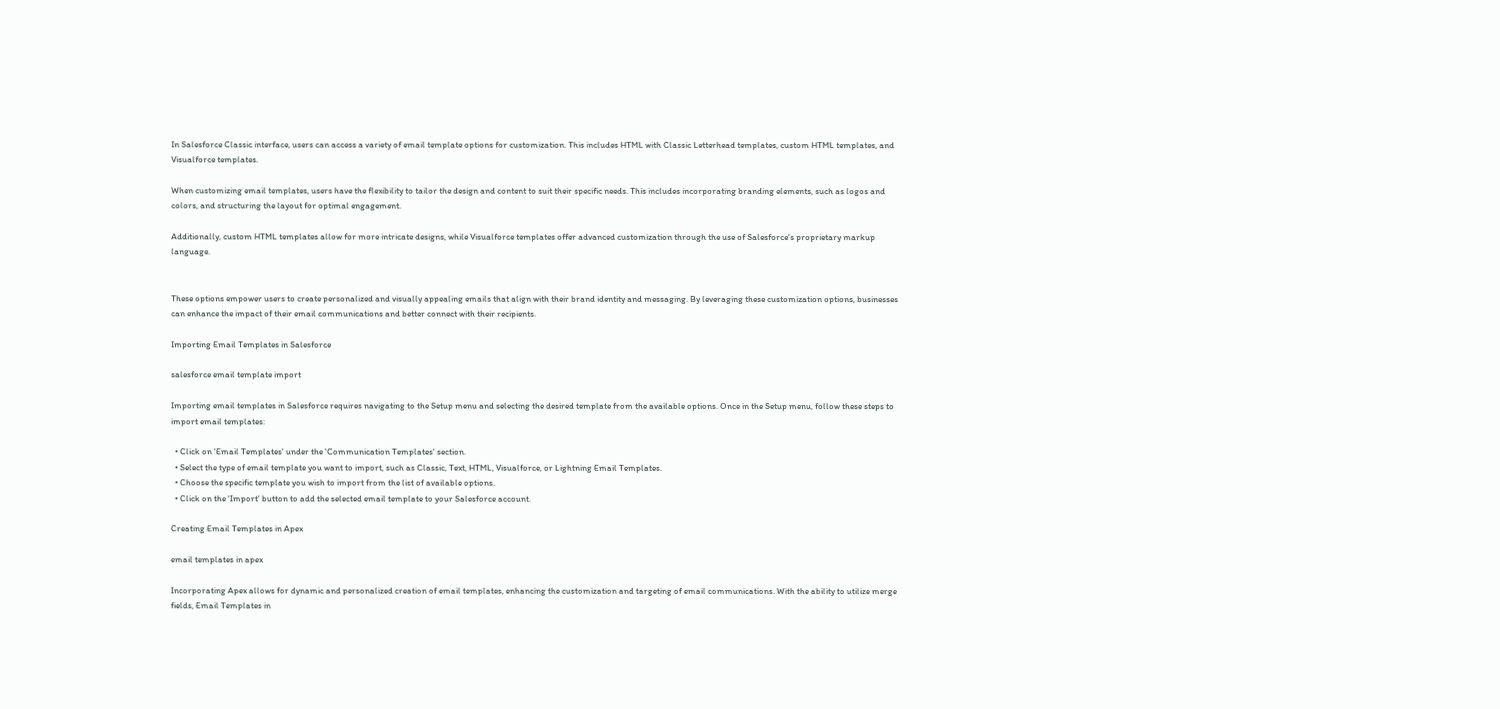In Salesforce Classic interface, users can access a variety of email template options for customization. This includes HTML with Classic Letterhead templates, custom HTML templates, and Visualforce templates.

When customizing email templates, users have the flexibility to tailor the design and content to suit their specific needs. This includes incorporating branding elements, such as logos and colors, and structuring the layout for optimal engagement.

Additionally, custom HTML templates allow for more intricate designs, while Visualforce templates offer advanced customization through the use of Salesforce's proprietary markup language.


These options empower users to create personalized and visually appealing emails that align with their brand identity and messaging. By leveraging these customization options, businesses can enhance the impact of their email communications and better connect with their recipients.

Importing Email Templates in Salesforce

salesforce email template import

Importing email templates in Salesforce requires navigating to the Setup menu and selecting the desired template from the available options. Once in the Setup menu, follow these steps to import email templates:

  • Click on 'Email Templates' under the 'Communication Templates' section.
  • Select the type of email template you want to import, such as Classic, Text, HTML, Visualforce, or Lightning Email Templates.
  • Choose the specific template you wish to import from the list of available options.
  • Click on the 'Import' button to add the selected email template to your Salesforce account.

Creating Email Templates in Apex

email templates in apex

Incorporating Apex allows for dynamic and personalized creation of email templates, enhancing the customization and targeting of email communications. With the ability to utilize merge fields, Email Templates in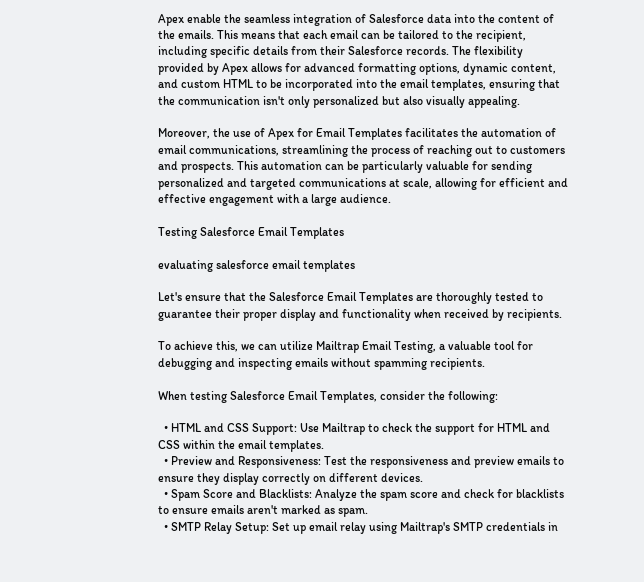Apex enable the seamless integration of Salesforce data into the content of the emails. This means that each email can be tailored to the recipient, including specific details from their Salesforce records. The flexibility provided by Apex allows for advanced formatting options, dynamic content, and custom HTML to be incorporated into the email templates, ensuring that the communication isn't only personalized but also visually appealing.

Moreover, the use of Apex for Email Templates facilitates the automation of email communications, streamlining the process of reaching out to customers and prospects. This automation can be particularly valuable for sending personalized and targeted communications at scale, allowing for efficient and effective engagement with a large audience.

Testing Salesforce Email Templates

evaluating salesforce email templates

Let's ensure that the Salesforce Email Templates are thoroughly tested to guarantee their proper display and functionality when received by recipients.

To achieve this, we can utilize Mailtrap Email Testing, a valuable tool for debugging and inspecting emails without spamming recipients.

When testing Salesforce Email Templates, consider the following:

  • HTML and CSS Support: Use Mailtrap to check the support for HTML and CSS within the email templates.
  • Preview and Responsiveness: Test the responsiveness and preview emails to ensure they display correctly on different devices.
  • Spam Score and Blacklists: Analyze the spam score and check for blacklists to ensure emails aren't marked as spam.
  • SMTP Relay Setup: Set up email relay using Mailtrap's SMTP credentials in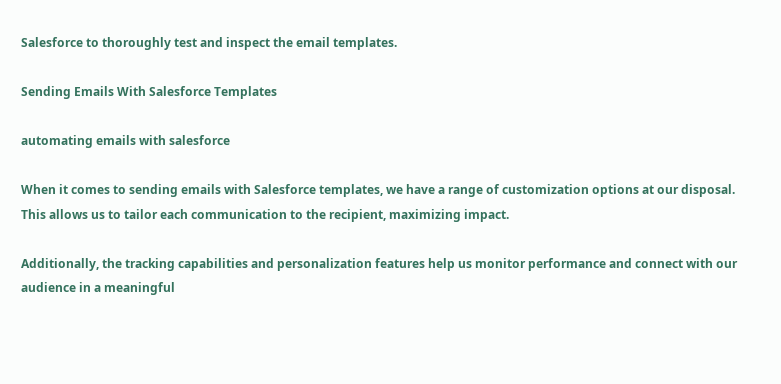Salesforce to thoroughly test and inspect the email templates.

Sending Emails With Salesforce Templates

automating emails with salesforce

When it comes to sending emails with Salesforce templates, we have a range of customization options at our disposal. This allows us to tailor each communication to the recipient, maximizing impact.

Additionally, the tracking capabilities and personalization features help us monitor performance and connect with our audience in a meaningful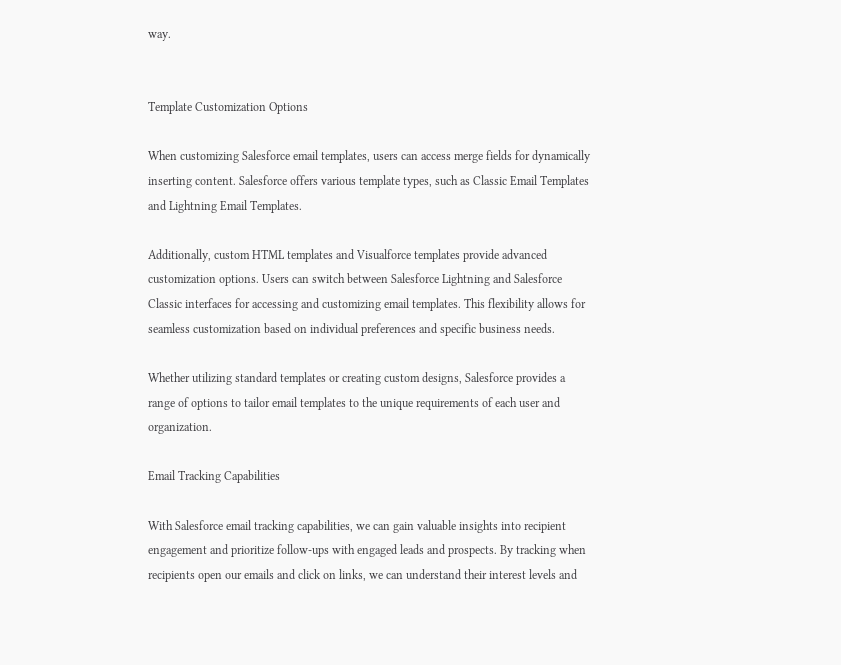way.


Template Customization Options

When customizing Salesforce email templates, users can access merge fields for dynamically inserting content. Salesforce offers various template types, such as Classic Email Templates and Lightning Email Templates.

Additionally, custom HTML templates and Visualforce templates provide advanced customization options. Users can switch between Salesforce Lightning and Salesforce Classic interfaces for accessing and customizing email templates. This flexibility allows for seamless customization based on individual preferences and specific business needs.

Whether utilizing standard templates or creating custom designs, Salesforce provides a range of options to tailor email templates to the unique requirements of each user and organization.

Email Tracking Capabilities

With Salesforce email tracking capabilities, we can gain valuable insights into recipient engagement and prioritize follow-ups with engaged leads and prospects. By tracking when recipients open our emails and click on links, we can understand their interest levels and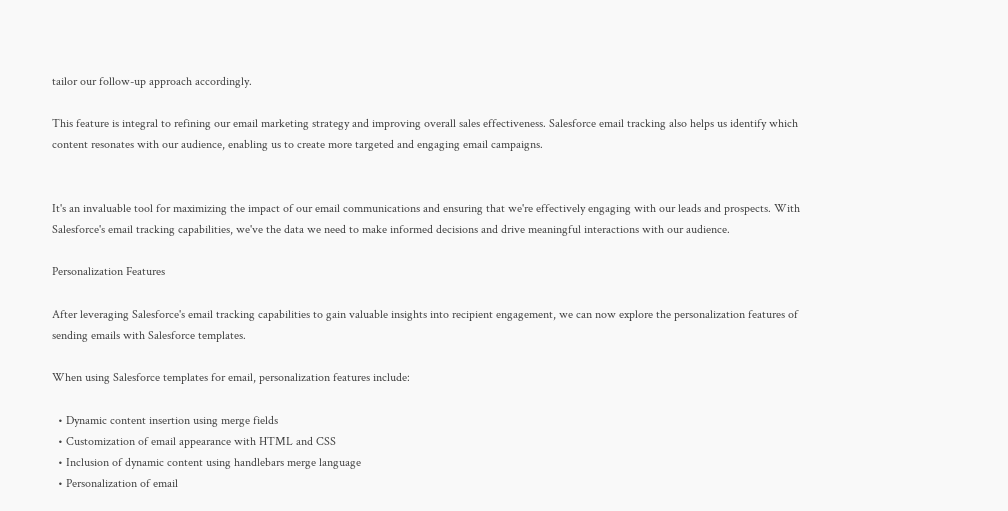tailor our follow-up approach accordingly.

This feature is integral to refining our email marketing strategy and improving overall sales effectiveness. Salesforce email tracking also helps us identify which content resonates with our audience, enabling us to create more targeted and engaging email campaigns.


It's an invaluable tool for maximizing the impact of our email communications and ensuring that we're effectively engaging with our leads and prospects. With Salesforce's email tracking capabilities, we've the data we need to make informed decisions and drive meaningful interactions with our audience.

Personalization Features

After leveraging Salesforce's email tracking capabilities to gain valuable insights into recipient engagement, we can now explore the personalization features of sending emails with Salesforce templates.

When using Salesforce templates for email, personalization features include:

  • Dynamic content insertion using merge fields
  • Customization of email appearance with HTML and CSS
  • Inclusion of dynamic content using handlebars merge language
  • Personalization of email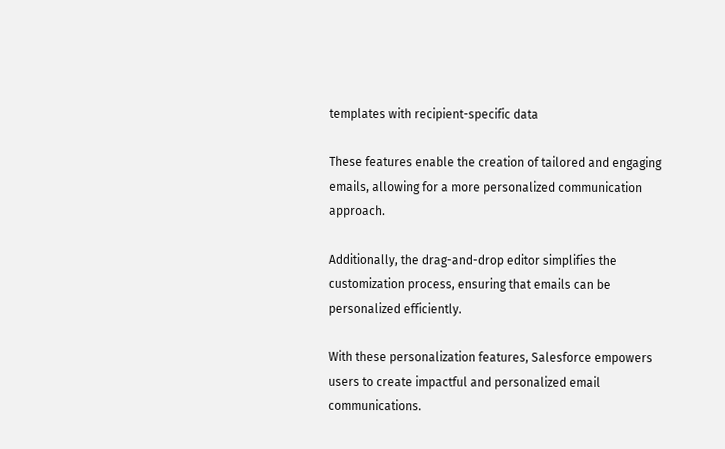templates with recipient-specific data

These features enable the creation of tailored and engaging emails, allowing for a more personalized communication approach.

Additionally, the drag-and-drop editor simplifies the customization process, ensuring that emails can be personalized efficiently.

With these personalization features, Salesforce empowers users to create impactful and personalized email communications.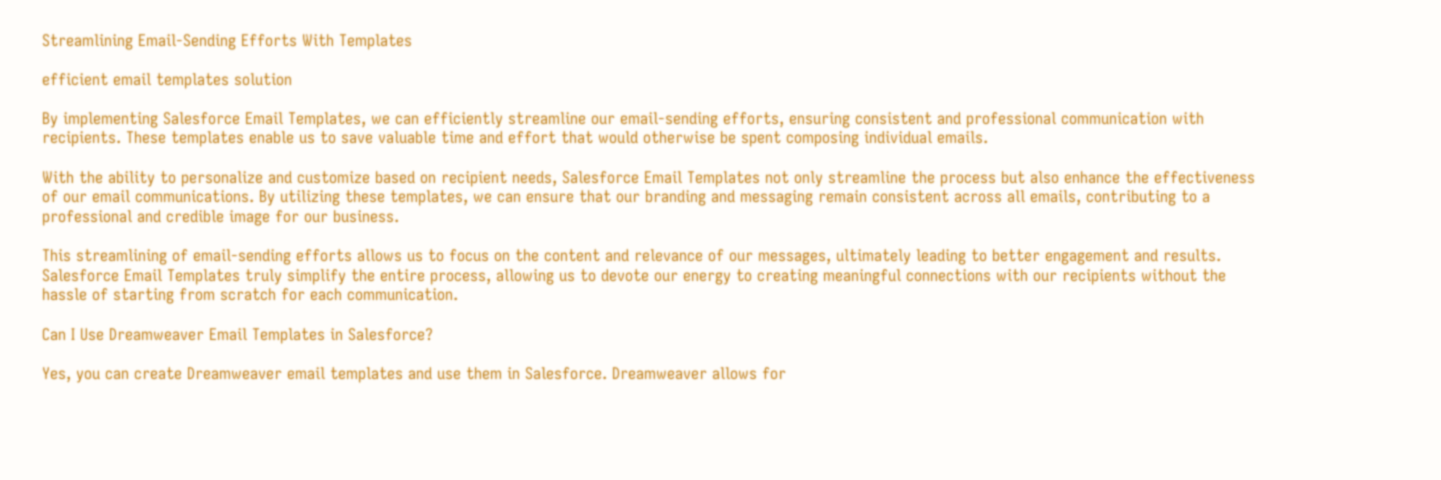Streamlining Email-Sending Efforts With Templates

efficient email templates solution

By implementing Salesforce Email Templates, we can efficiently streamline our email-sending efforts, ensuring consistent and professional communication with recipients. These templates enable us to save valuable time and effort that would otherwise be spent composing individual emails.

With the ability to personalize and customize based on recipient needs, Salesforce Email Templates not only streamline the process but also enhance the effectiveness of our email communications. By utilizing these templates, we can ensure that our branding and messaging remain consistent across all emails, contributing to a professional and credible image for our business.

This streamlining of email-sending efforts allows us to focus on the content and relevance of our messages, ultimately leading to better engagement and results. Salesforce Email Templates truly simplify the entire process, allowing us to devote our energy to creating meaningful connections with our recipients without the hassle of starting from scratch for each communication.

Can I Use Dreamweaver Email Templates in Salesforce?

Yes, you can create Dreamweaver email templates and use them in Salesforce. Dreamweaver allows for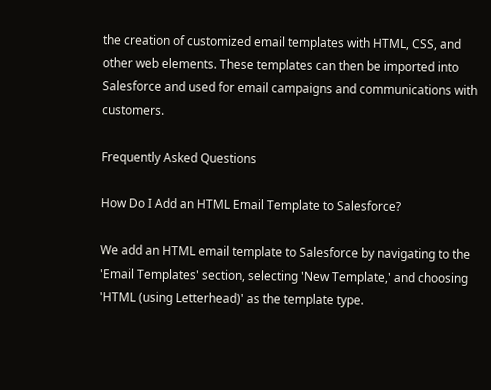the creation of customized email templates with HTML, CSS, and other web elements. These templates can then be imported into Salesforce and used for email campaigns and communications with customers.

Frequently Asked Questions

How Do I Add an HTML Email Template to Salesforce?

We add an HTML email template to Salesforce by navigating to the 'Email Templates' section, selecting 'New Template,' and choosing 'HTML (using Letterhead)' as the template type.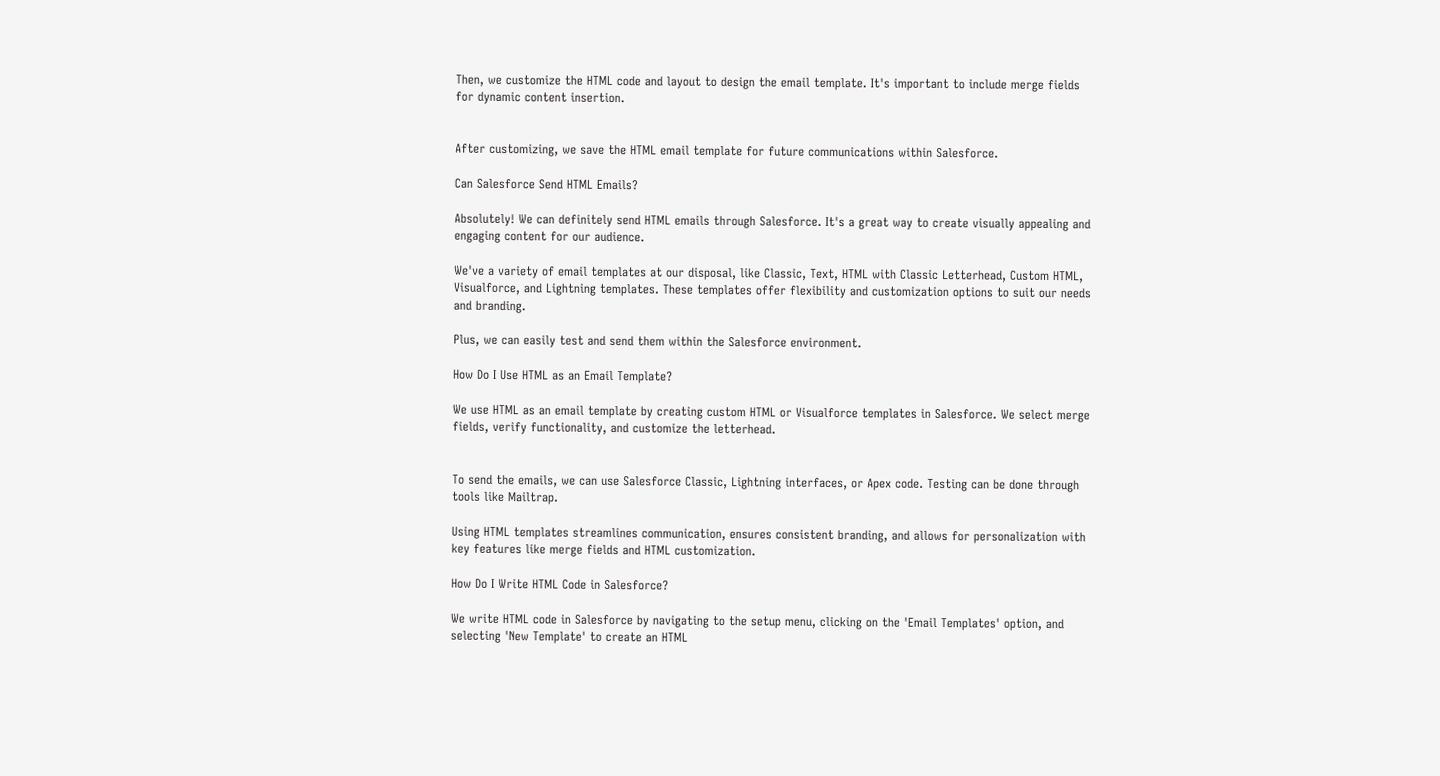Then, we customize the HTML code and layout to design the email template. It's important to include merge fields for dynamic content insertion.


After customizing, we save the HTML email template for future communications within Salesforce.

Can Salesforce Send HTML Emails?

Absolutely! We can definitely send HTML emails through Salesforce. It's a great way to create visually appealing and engaging content for our audience.

We've a variety of email templates at our disposal, like Classic, Text, HTML with Classic Letterhead, Custom HTML, Visualforce, and Lightning templates. These templates offer flexibility and customization options to suit our needs and branding.

Plus, we can easily test and send them within the Salesforce environment.

How Do I Use HTML as an Email Template?

We use HTML as an email template by creating custom HTML or Visualforce templates in Salesforce. We select merge fields, verify functionality, and customize the letterhead.


To send the emails, we can use Salesforce Classic, Lightning interfaces, or Apex code. Testing can be done through tools like Mailtrap.

Using HTML templates streamlines communication, ensures consistent branding, and allows for personalization with key features like merge fields and HTML customization.

How Do I Write HTML Code in Salesforce?

We write HTML code in Salesforce by navigating to the setup menu, clicking on the 'Email Templates' option, and selecting 'New Template' to create an HTML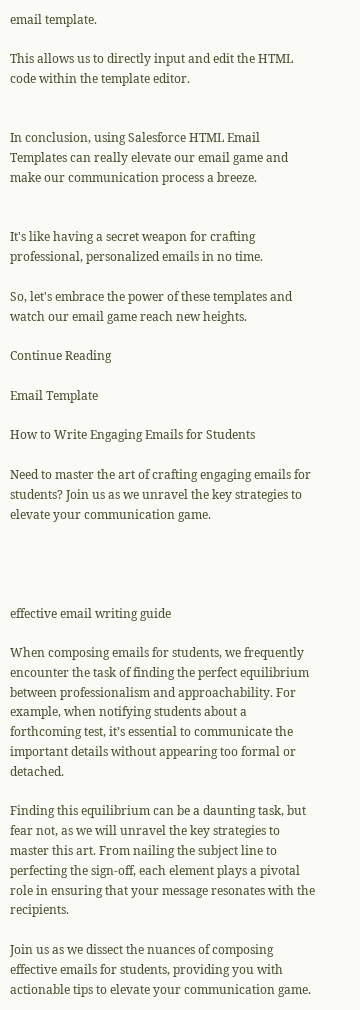email template.

This allows us to directly input and edit the HTML code within the template editor.


In conclusion, using Salesforce HTML Email Templates can really elevate our email game and make our communication process a breeze.


It's like having a secret weapon for crafting professional, personalized emails in no time.

So, let's embrace the power of these templates and watch our email game reach new heights.

Continue Reading

Email Template

How to Write Engaging Emails for Students

Need to master the art of crafting engaging emails for students? Join us as we unravel the key strategies to elevate your communication game.




effective email writing guide

When composing emails for students, we frequently encounter the task of finding the perfect equilibrium between professionalism and approachability. For example, when notifying students about a forthcoming test, it’s essential to communicate the important details without appearing too formal or detached.

Finding this equilibrium can be a daunting task, but fear not, as we will unravel the key strategies to master this art. From nailing the subject line to perfecting the sign-off, each element plays a pivotal role in ensuring that your message resonates with the recipients.

Join us as we dissect the nuances of composing effective emails for students, providing you with actionable tips to elevate your communication game.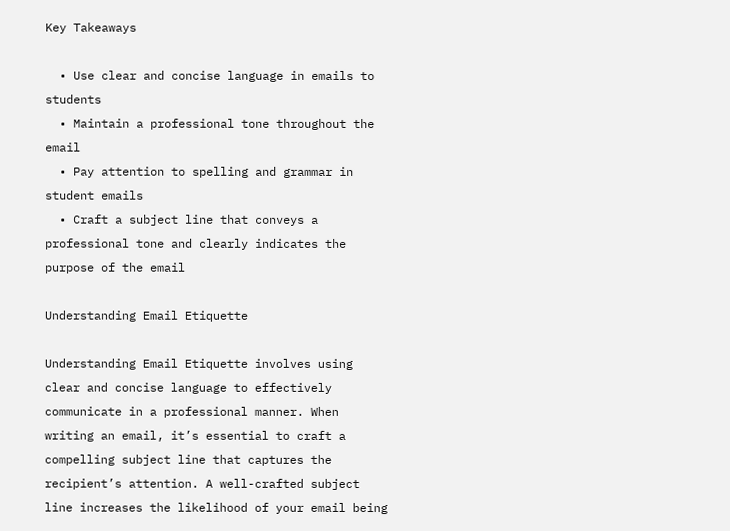Key Takeaways

  • Use clear and concise language in emails to students
  • Maintain a professional tone throughout the email
  • Pay attention to spelling and grammar in student emails
  • Craft a subject line that conveys a professional tone and clearly indicates the purpose of the email

Understanding Email Etiquette

Understanding Email Etiquette involves using clear and concise language to effectively communicate in a professional manner. When writing an email, it’s essential to craft a compelling subject line that captures the recipient’s attention. A well-crafted subject line increases the likelihood of your email being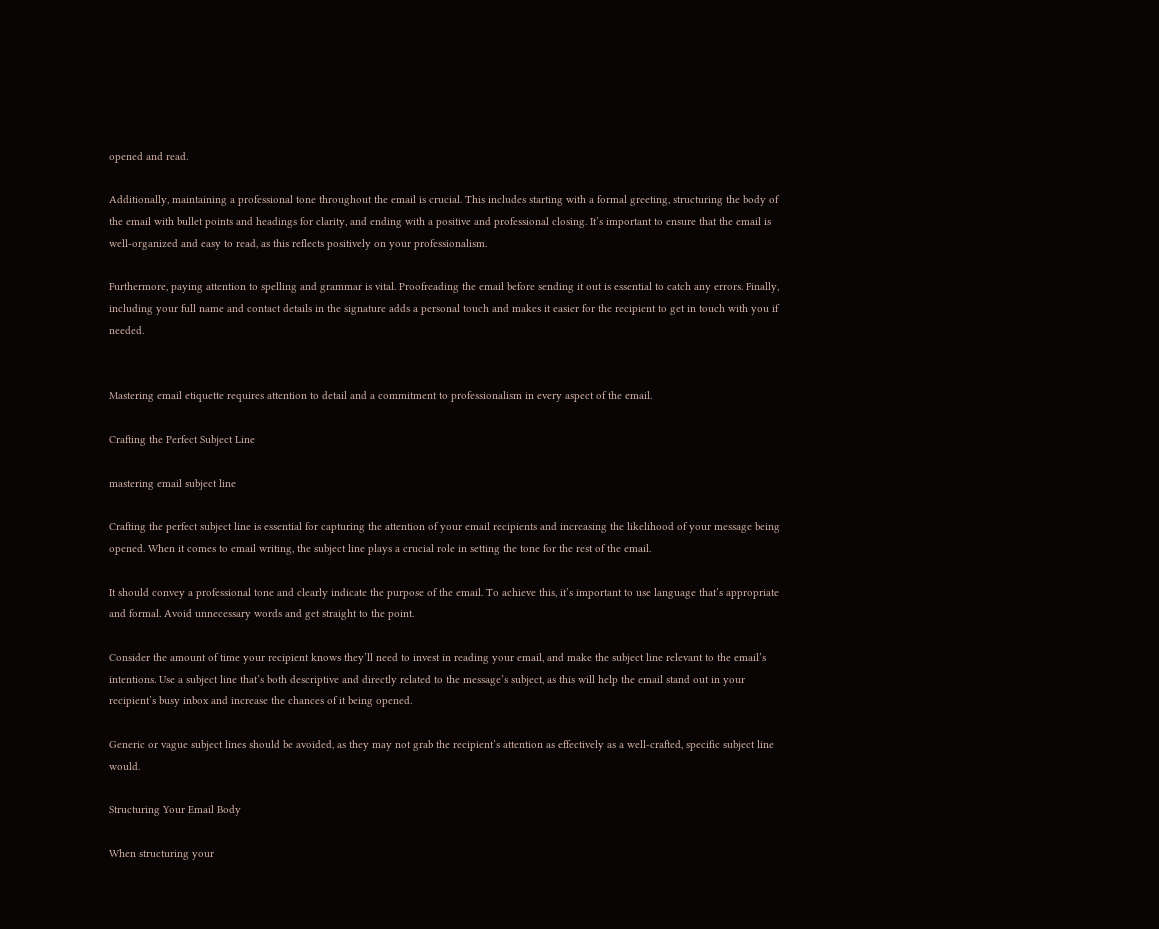opened and read.

Additionally, maintaining a professional tone throughout the email is crucial. This includes starting with a formal greeting, structuring the body of the email with bullet points and headings for clarity, and ending with a positive and professional closing. It’s important to ensure that the email is well-organized and easy to read, as this reflects positively on your professionalism.

Furthermore, paying attention to spelling and grammar is vital. Proofreading the email before sending it out is essential to catch any errors. Finally, including your full name and contact details in the signature adds a personal touch and makes it easier for the recipient to get in touch with you if needed.


Mastering email etiquette requires attention to detail and a commitment to professionalism in every aspect of the email.

Crafting the Perfect Subject Line

mastering email subject line

Crafting the perfect subject line is essential for capturing the attention of your email recipients and increasing the likelihood of your message being opened. When it comes to email writing, the subject line plays a crucial role in setting the tone for the rest of the email.

It should convey a professional tone and clearly indicate the purpose of the email. To achieve this, it’s important to use language that’s appropriate and formal. Avoid unnecessary words and get straight to the point.

Consider the amount of time your recipient knows they’ll need to invest in reading your email, and make the subject line relevant to the email’s intentions. Use a subject line that’s both descriptive and directly related to the message’s subject, as this will help the email stand out in your recipient’s busy inbox and increase the chances of it being opened.

Generic or vague subject lines should be avoided, as they may not grab the recipient’s attention as effectively as a well-crafted, specific subject line would.

Structuring Your Email Body

When structuring your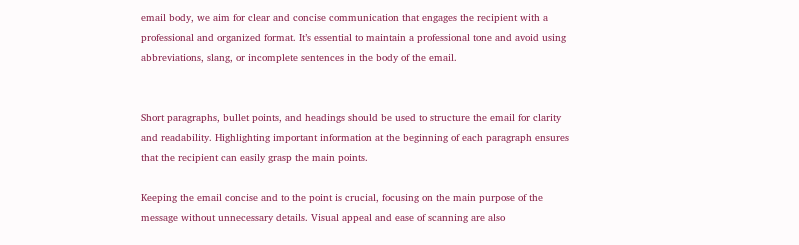email body, we aim for clear and concise communication that engages the recipient with a professional and organized format. It’s essential to maintain a professional tone and avoid using abbreviations, slang, or incomplete sentences in the body of the email.


Short paragraphs, bullet points, and headings should be used to structure the email for clarity and readability. Highlighting important information at the beginning of each paragraph ensures that the recipient can easily grasp the main points.

Keeping the email concise and to the point is crucial, focusing on the main purpose of the message without unnecessary details. Visual appeal and ease of scanning are also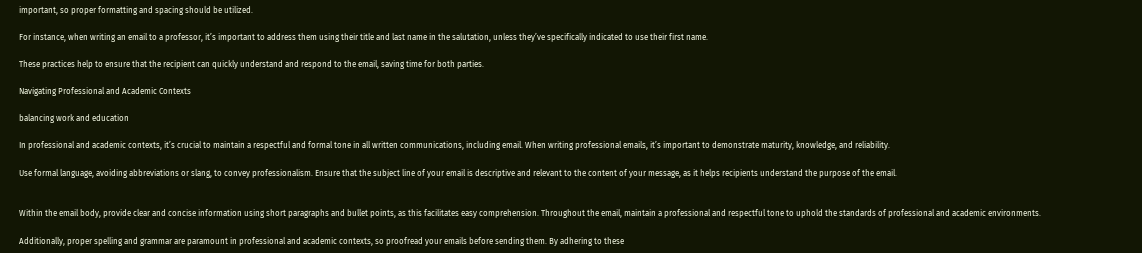important, so proper formatting and spacing should be utilized.

For instance, when writing an email to a professor, it’s important to address them using their title and last name in the salutation, unless they’ve specifically indicated to use their first name.

These practices help to ensure that the recipient can quickly understand and respond to the email, saving time for both parties.

Navigating Professional and Academic Contexts

balancing work and education

In professional and academic contexts, it’s crucial to maintain a respectful and formal tone in all written communications, including email. When writing professional emails, it’s important to demonstrate maturity, knowledge, and reliability.

Use formal language, avoiding abbreviations or slang, to convey professionalism. Ensure that the subject line of your email is descriptive and relevant to the content of your message, as it helps recipients understand the purpose of the email.


Within the email body, provide clear and concise information using short paragraphs and bullet points, as this facilitates easy comprehension. Throughout the email, maintain a professional and respectful tone to uphold the standards of professional and academic environments.

Additionally, proper spelling and grammar are paramount in professional and academic contexts, so proofread your emails before sending them. By adhering to these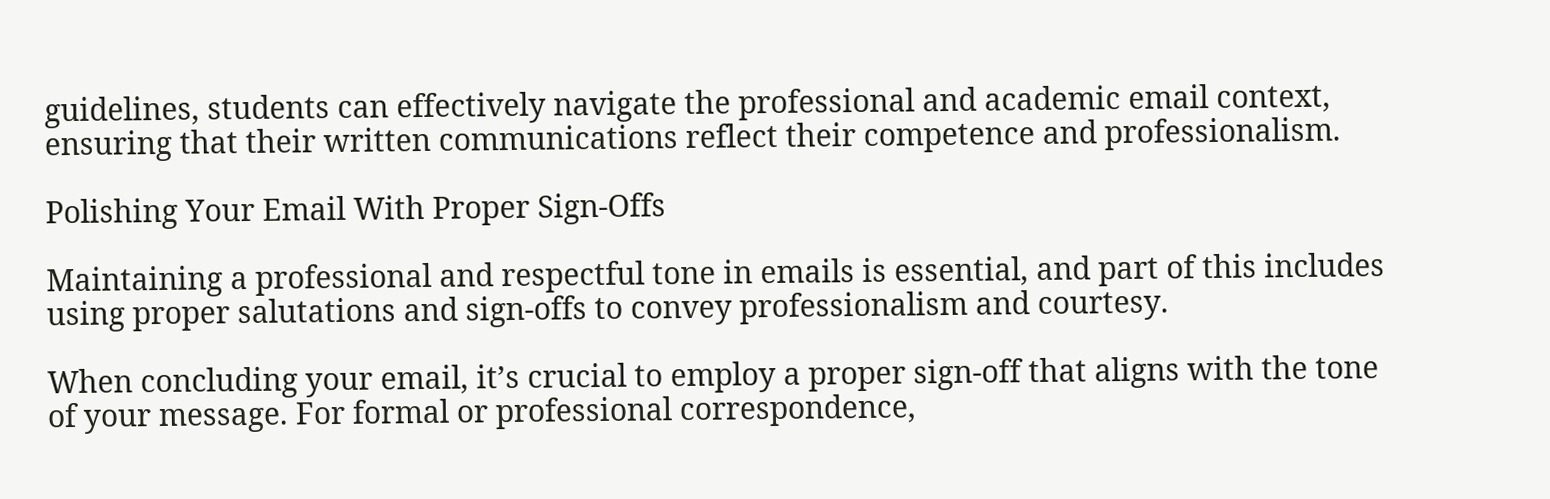guidelines, students can effectively navigate the professional and academic email context, ensuring that their written communications reflect their competence and professionalism.

Polishing Your Email With Proper Sign-Offs

Maintaining a professional and respectful tone in emails is essential, and part of this includes using proper salutations and sign-offs to convey professionalism and courtesy.

When concluding your email, it’s crucial to employ a proper sign-off that aligns with the tone of your message. For formal or professional correspondence,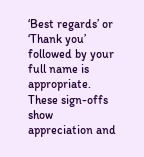‘Best regards’ or ‘Thank you’ followed by your full name is appropriate. These sign-offs show appreciation and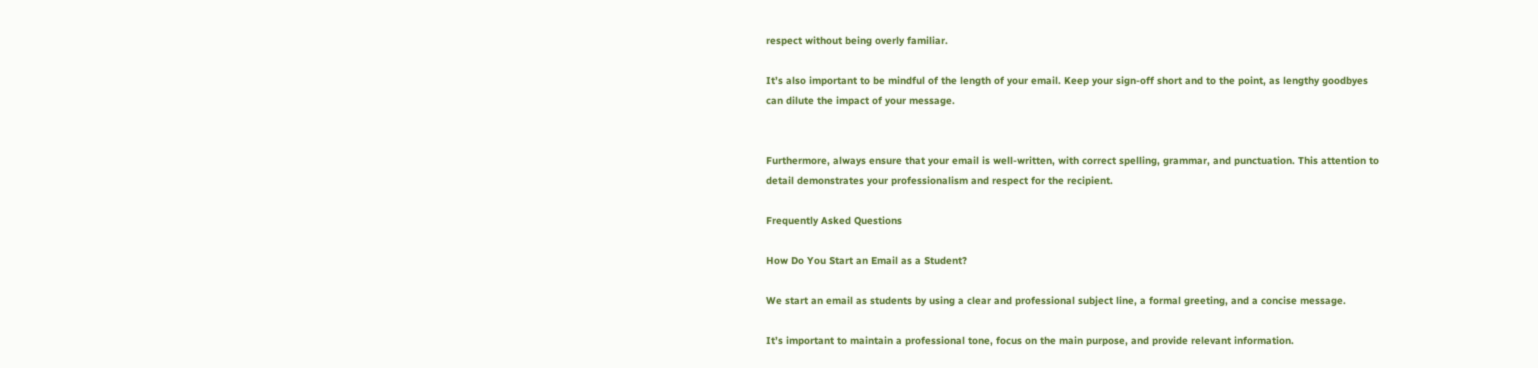respect without being overly familiar.

It’s also important to be mindful of the length of your email. Keep your sign-off short and to the point, as lengthy goodbyes can dilute the impact of your message.


Furthermore, always ensure that your email is well-written, with correct spelling, grammar, and punctuation. This attention to detail demonstrates your professionalism and respect for the recipient.

Frequently Asked Questions

How Do You Start an Email as a Student?

We start an email as students by using a clear and professional subject line, a formal greeting, and a concise message.

It’s important to maintain a professional tone, focus on the main purpose, and provide relevant information.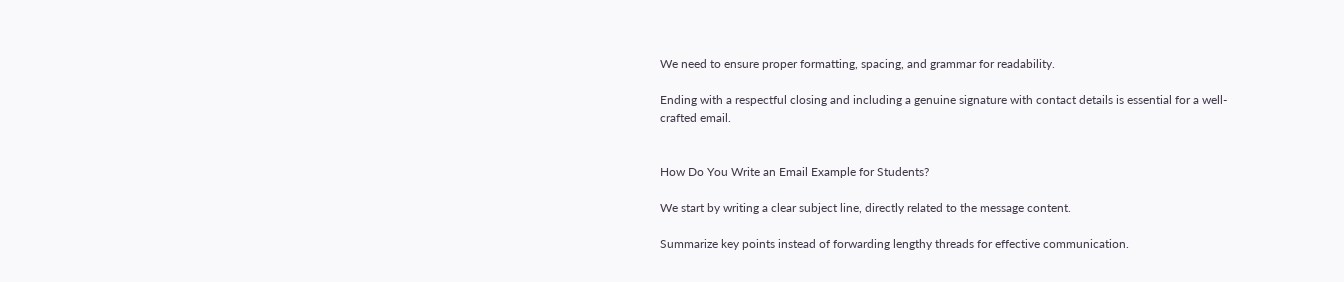We need to ensure proper formatting, spacing, and grammar for readability.

Ending with a respectful closing and including a genuine signature with contact details is essential for a well-crafted email.


How Do You Write an Email Example for Students?

We start by writing a clear subject line, directly related to the message content.

Summarize key points instead of forwarding lengthy threads for effective communication.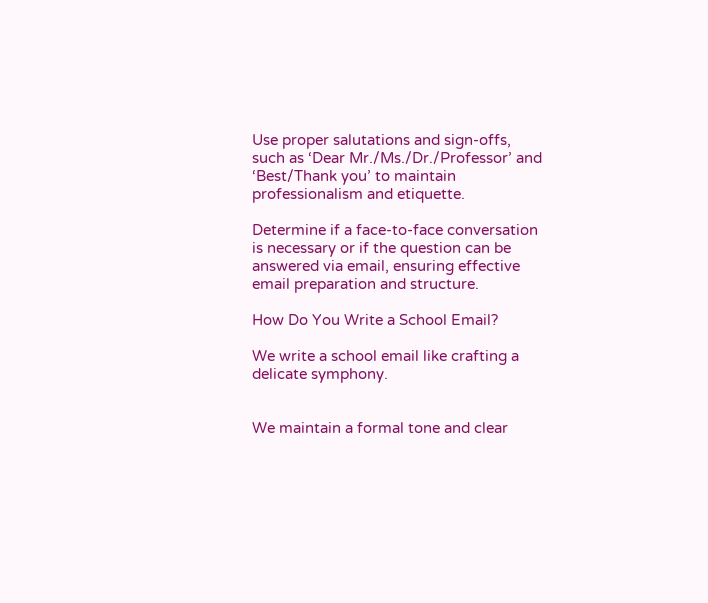Use proper salutations and sign-offs, such as ‘Dear Mr./Ms./Dr./Professor’ and ‘Best/Thank you’ to maintain professionalism and etiquette.

Determine if a face-to-face conversation is necessary or if the question can be answered via email, ensuring effective email preparation and structure.

How Do You Write a School Email?

We write a school email like crafting a delicate symphony.


We maintain a formal tone and clear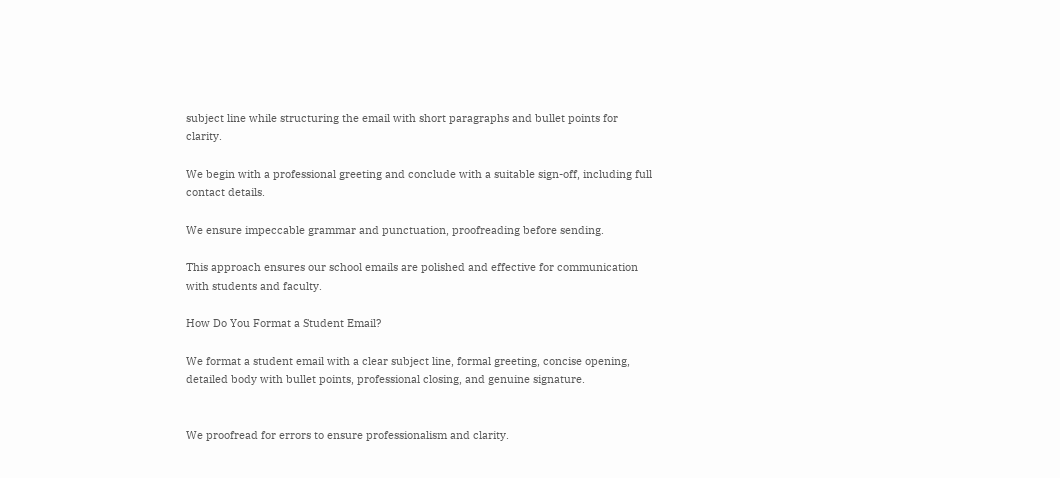subject line while structuring the email with short paragraphs and bullet points for clarity.

We begin with a professional greeting and conclude with a suitable sign-off, including full contact details.

We ensure impeccable grammar and punctuation, proofreading before sending.

This approach ensures our school emails are polished and effective for communication with students and faculty.

How Do You Format a Student Email?

We format a student email with a clear subject line, formal greeting, concise opening, detailed body with bullet points, professional closing, and genuine signature.


We proofread for errors to ensure professionalism and clarity.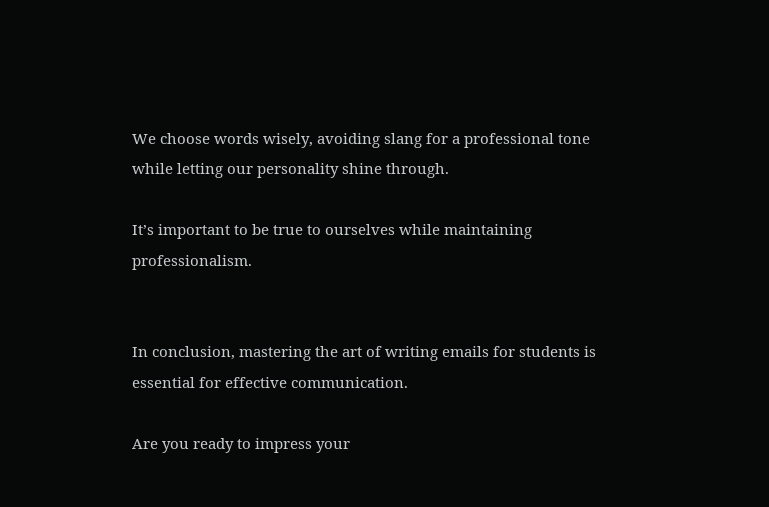We choose words wisely, avoiding slang for a professional tone while letting our personality shine through.

It’s important to be true to ourselves while maintaining professionalism.


In conclusion, mastering the art of writing emails for students is essential for effective communication.

Are you ready to impress your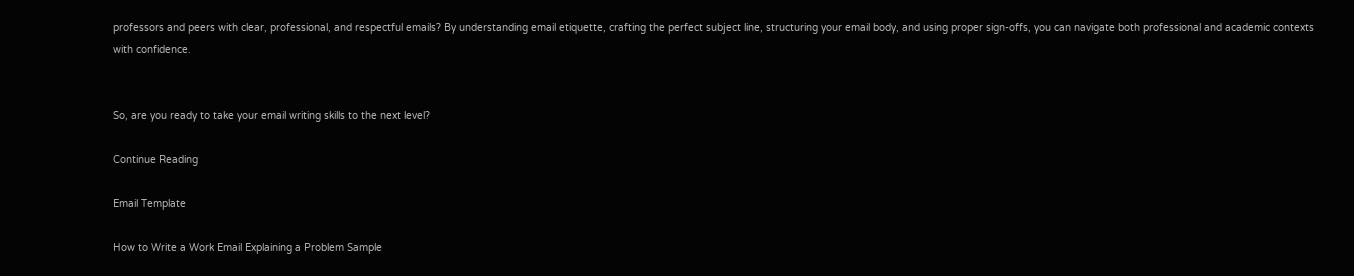professors and peers with clear, professional, and respectful emails? By understanding email etiquette, crafting the perfect subject line, structuring your email body, and using proper sign-offs, you can navigate both professional and academic contexts with confidence.


So, are you ready to take your email writing skills to the next level?

Continue Reading

Email Template

How to Write a Work Email Explaining a Problem Sample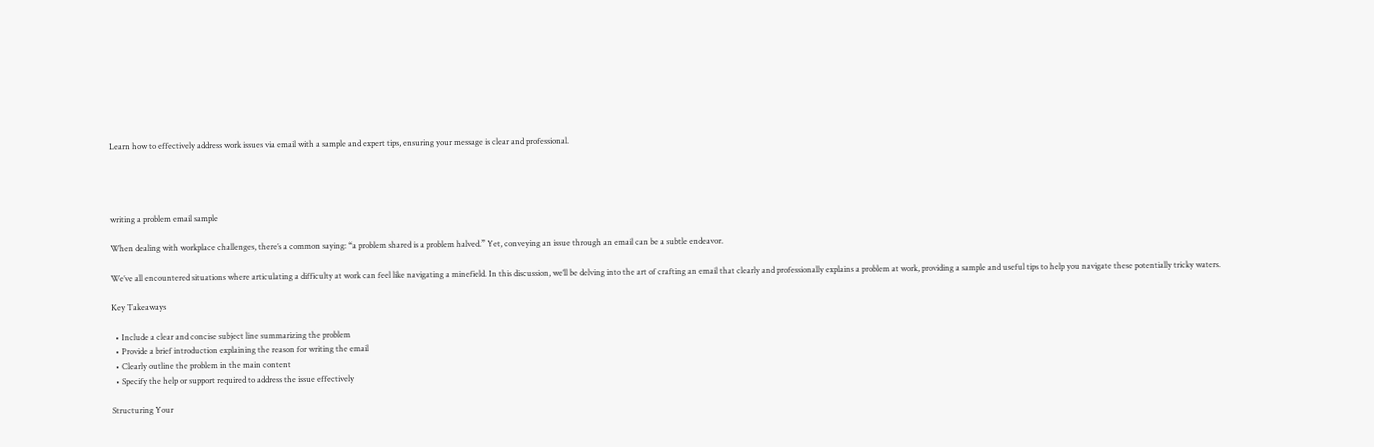Learn how to effectively address work issues via email with a sample and expert tips, ensuring your message is clear and professional.




writing a problem email sample

When dealing with workplace challenges, there’s a common saying: “a problem shared is a problem halved.” Yet, conveying an issue through an email can be a subtle endeavor.

We’ve all encountered situations where articulating a difficulty at work can feel like navigating a minefield. In this discussion, we’ll be delving into the art of crafting an email that clearly and professionally explains a problem at work, providing a sample and useful tips to help you navigate these potentially tricky waters.

Key Takeaways

  • Include a clear and concise subject line summarizing the problem
  • Provide a brief introduction explaining the reason for writing the email
  • Clearly outline the problem in the main content
  • Specify the help or support required to address the issue effectively

Structuring Your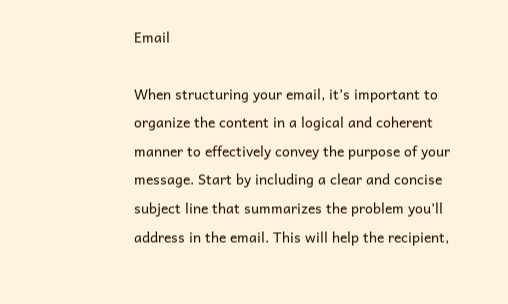Email

When structuring your email, it’s important to organize the content in a logical and coherent manner to effectively convey the purpose of your message. Start by including a clear and concise subject line that summarizes the problem you’ll address in the email. This will help the recipient,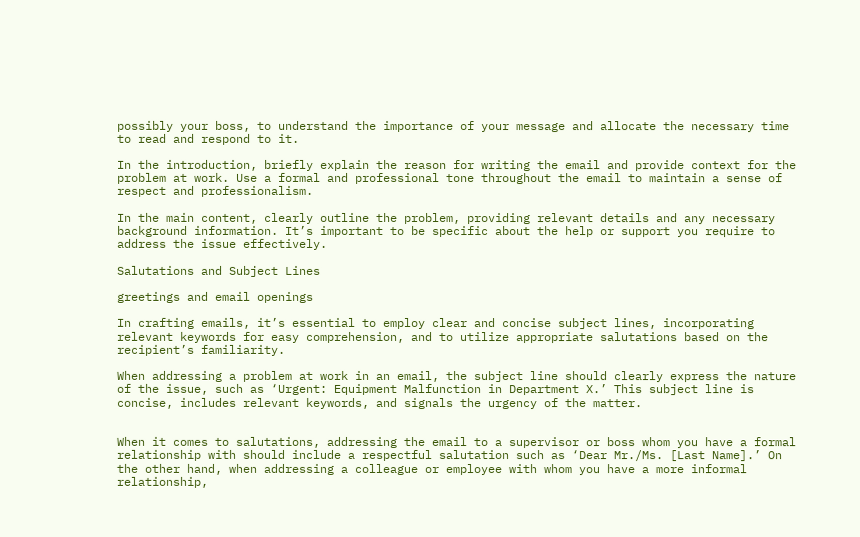possibly your boss, to understand the importance of your message and allocate the necessary time to read and respond to it.

In the introduction, briefly explain the reason for writing the email and provide context for the problem at work. Use a formal and professional tone throughout the email to maintain a sense of respect and professionalism.

In the main content, clearly outline the problem, providing relevant details and any necessary background information. It’s important to be specific about the help or support you require to address the issue effectively.

Salutations and Subject Lines

greetings and email openings

In crafting emails, it’s essential to employ clear and concise subject lines, incorporating relevant keywords for easy comprehension, and to utilize appropriate salutations based on the recipient’s familiarity.

When addressing a problem at work in an email, the subject line should clearly express the nature of the issue, such as ‘Urgent: Equipment Malfunction in Department X.’ This subject line is concise, includes relevant keywords, and signals the urgency of the matter.


When it comes to salutations, addressing the email to a supervisor or boss whom you have a formal relationship with should include a respectful salutation such as ‘Dear Mr./Ms. [Last Name].’ On the other hand, when addressing a colleague or employee with whom you have a more informal relationship,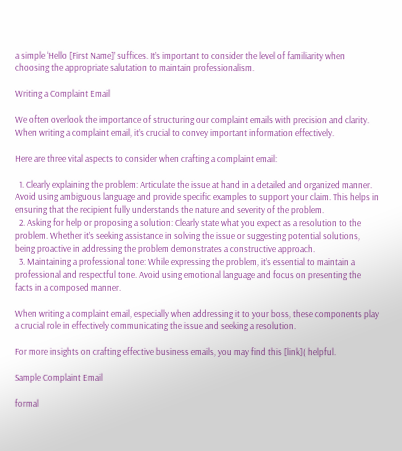a simple ‘Hello [First Name]’ suffices. It’s important to consider the level of familiarity when choosing the appropriate salutation to maintain professionalism.

Writing a Complaint Email

We often overlook the importance of structuring our complaint emails with precision and clarity. When writing a complaint email, it’s crucial to convey important information effectively.

Here are three vital aspects to consider when crafting a complaint email:

  1. Clearly explaining the problem: Articulate the issue at hand in a detailed and organized manner. Avoid using ambiguous language and provide specific examples to support your claim. This helps in ensuring that the recipient fully understands the nature and severity of the problem.
  2. Asking for help or proposing a solution: Clearly state what you expect as a resolution to the problem. Whether it’s seeking assistance in solving the issue or suggesting potential solutions, being proactive in addressing the problem demonstrates a constructive approach.
  3. Maintaining a professional tone: While expressing the problem, it’s essential to maintain a professional and respectful tone. Avoid using emotional language and focus on presenting the facts in a composed manner.

When writing a complaint email, especially when addressing it to your boss, these components play a crucial role in effectively communicating the issue and seeking a resolution.

For more insights on crafting effective business emails, you may find this [link]( helpful.

Sample Complaint Email

formal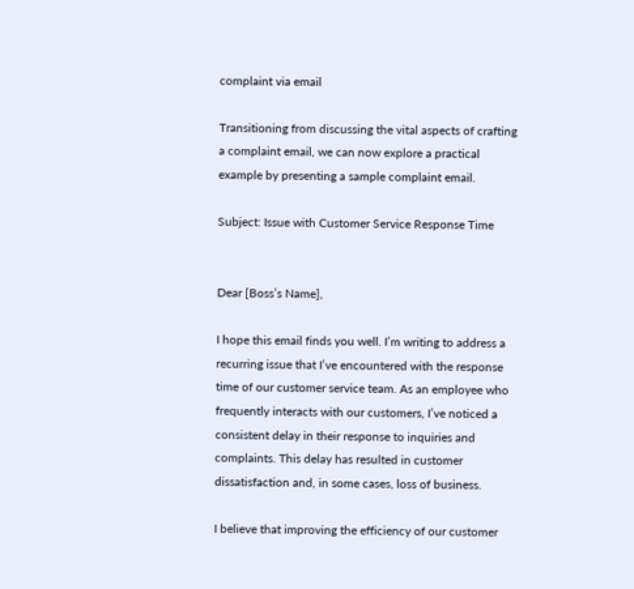complaint via email

Transitioning from discussing the vital aspects of crafting a complaint email, we can now explore a practical example by presenting a sample complaint email.

Subject: Issue with Customer Service Response Time


Dear [Boss’s Name],

I hope this email finds you well. I’m writing to address a recurring issue that I’ve encountered with the response time of our customer service team. As an employee who frequently interacts with our customers, I’ve noticed a consistent delay in their response to inquiries and complaints. This delay has resulted in customer dissatisfaction and, in some cases, loss of business.

I believe that improving the efficiency of our customer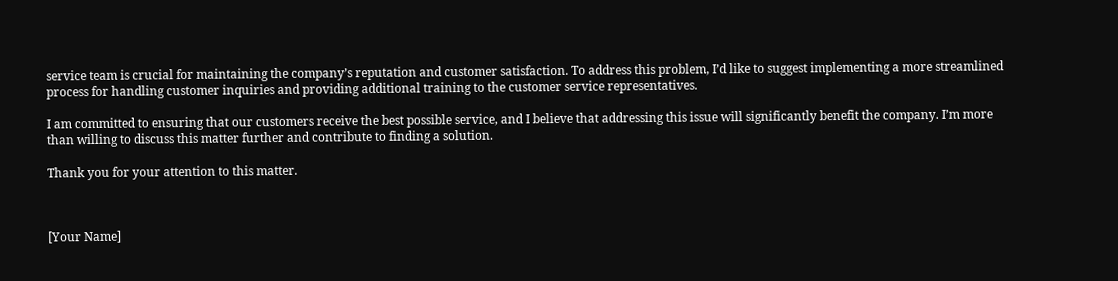service team is crucial for maintaining the company’s reputation and customer satisfaction. To address this problem, I’d like to suggest implementing a more streamlined process for handling customer inquiries and providing additional training to the customer service representatives.

I am committed to ensuring that our customers receive the best possible service, and I believe that addressing this issue will significantly benefit the company. I’m more than willing to discuss this matter further and contribute to finding a solution.

Thank you for your attention to this matter.



[Your Name]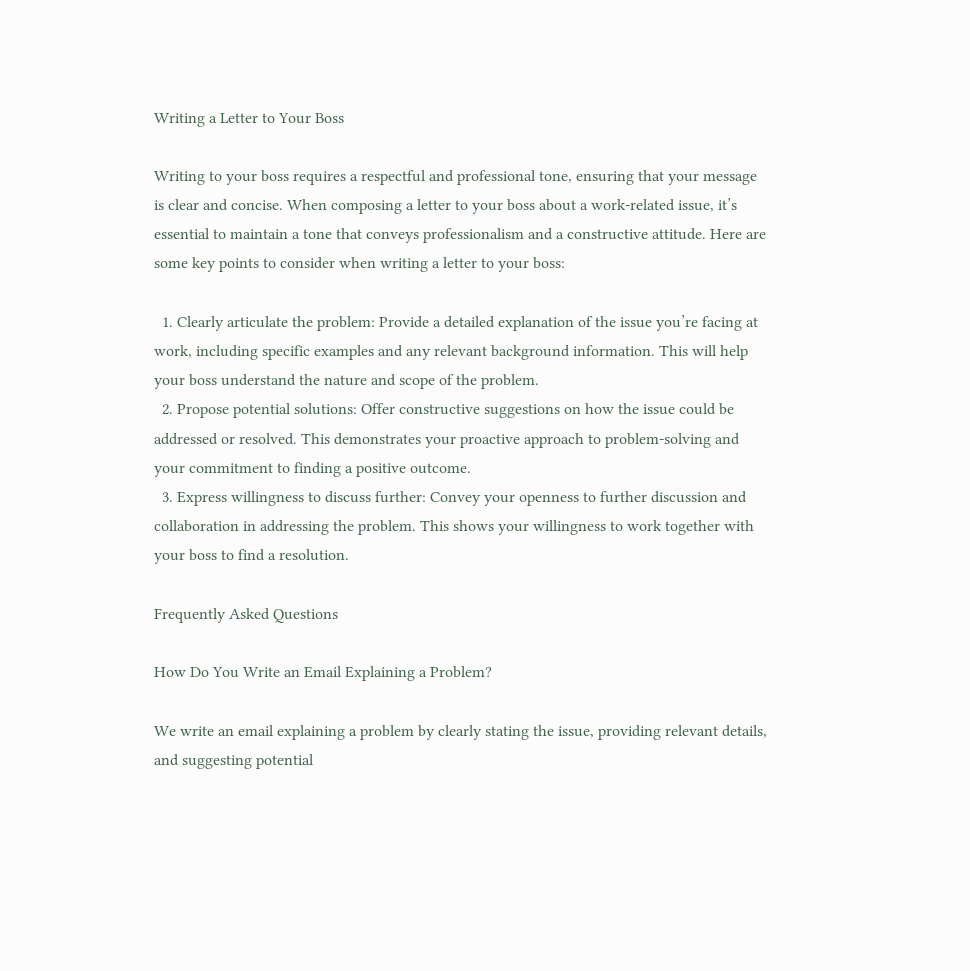Writing a Letter to Your Boss

Writing to your boss requires a respectful and professional tone, ensuring that your message is clear and concise. When composing a letter to your boss about a work-related issue, it’s essential to maintain a tone that conveys professionalism and a constructive attitude. Here are some key points to consider when writing a letter to your boss:

  1. Clearly articulate the problem: Provide a detailed explanation of the issue you’re facing at work, including specific examples and any relevant background information. This will help your boss understand the nature and scope of the problem.
  2. Propose potential solutions: Offer constructive suggestions on how the issue could be addressed or resolved. This demonstrates your proactive approach to problem-solving and your commitment to finding a positive outcome.
  3. Express willingness to discuss further: Convey your openness to further discussion and collaboration in addressing the problem. This shows your willingness to work together with your boss to find a resolution.

Frequently Asked Questions

How Do You Write an Email Explaining a Problem?

We write an email explaining a problem by clearly stating the issue, providing relevant details, and suggesting potential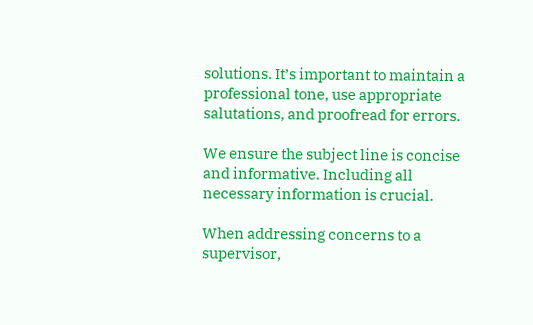solutions. It’s important to maintain a professional tone, use appropriate salutations, and proofread for errors.

We ensure the subject line is concise and informative. Including all necessary information is crucial.

When addressing concerns to a supervisor,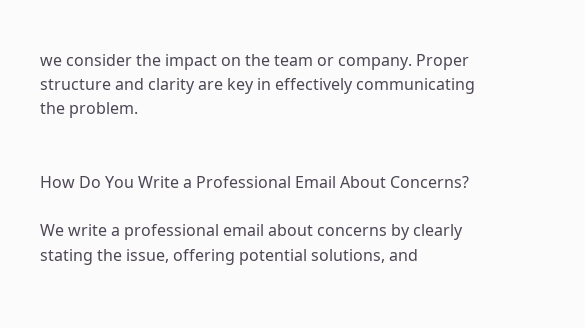we consider the impact on the team or company. Proper structure and clarity are key in effectively communicating the problem.


How Do You Write a Professional Email About Concerns?

We write a professional email about concerns by clearly stating the issue, offering potential solutions, and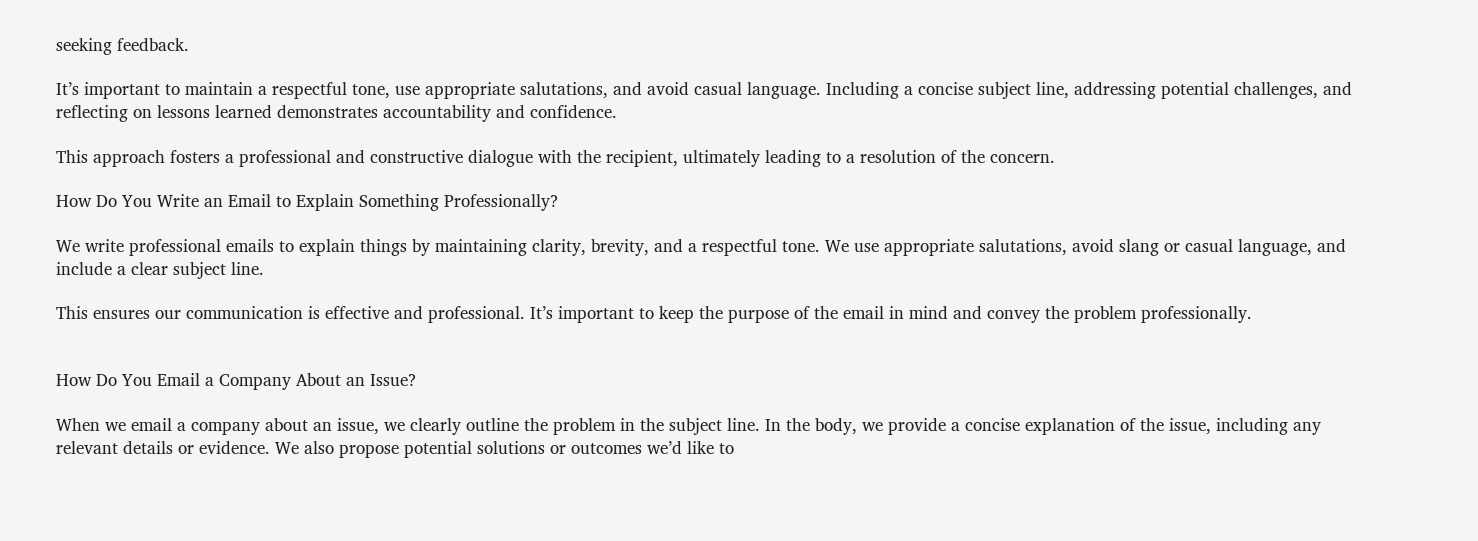seeking feedback.

It’s important to maintain a respectful tone, use appropriate salutations, and avoid casual language. Including a concise subject line, addressing potential challenges, and reflecting on lessons learned demonstrates accountability and confidence.

This approach fosters a professional and constructive dialogue with the recipient, ultimately leading to a resolution of the concern.

How Do You Write an Email to Explain Something Professionally?

We write professional emails to explain things by maintaining clarity, brevity, and a respectful tone. We use appropriate salutations, avoid slang or casual language, and include a clear subject line.

This ensures our communication is effective and professional. It’s important to keep the purpose of the email in mind and convey the problem professionally.


How Do You Email a Company About an Issue?

When we email a company about an issue, we clearly outline the problem in the subject line. In the body, we provide a concise explanation of the issue, including any relevant details or evidence. We also propose potential solutions or outcomes we’d like to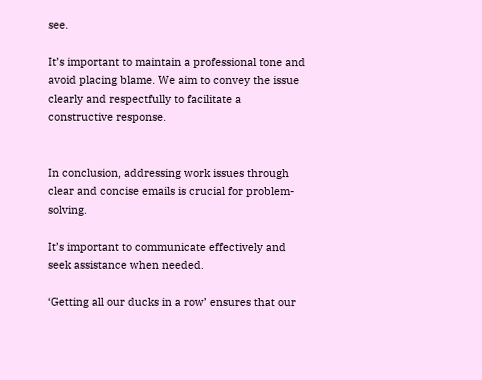see.

It’s important to maintain a professional tone and avoid placing blame. We aim to convey the issue clearly and respectfully to facilitate a constructive response.


In conclusion, addressing work issues through clear and concise emails is crucial for problem-solving.

It’s important to communicate effectively and seek assistance when needed.

‘Getting all our ducks in a row’ ensures that our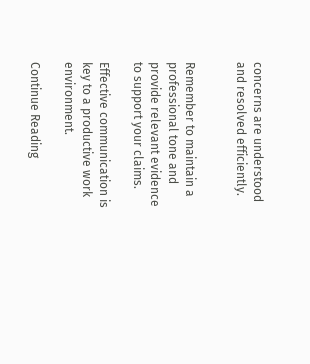concerns are understood and resolved efficiently.


Remember to maintain a professional tone and provide relevant evidence to support your claims.

Effective communication is key to a productive work environment.

Continue Reading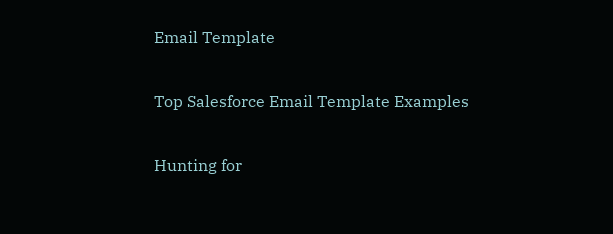Email Template

Top Salesforce Email Template Examples

Hunting for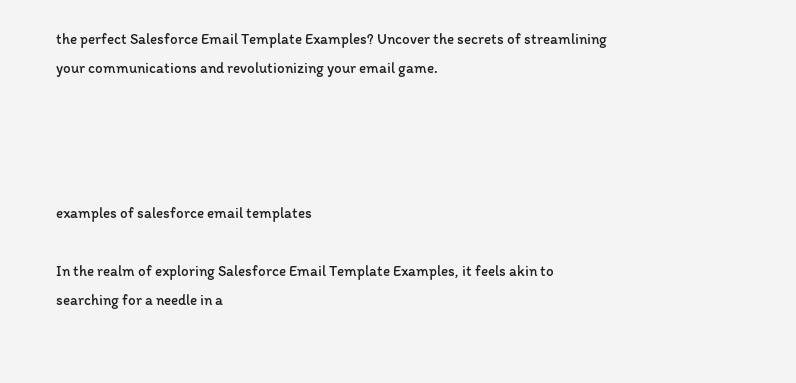the perfect Salesforce Email Template Examples? Uncover the secrets of streamlining your communications and revolutionizing your email game.




examples of salesforce email templates

In the realm of exploring Salesforce Email Template Examples, it feels akin to searching for a needle in a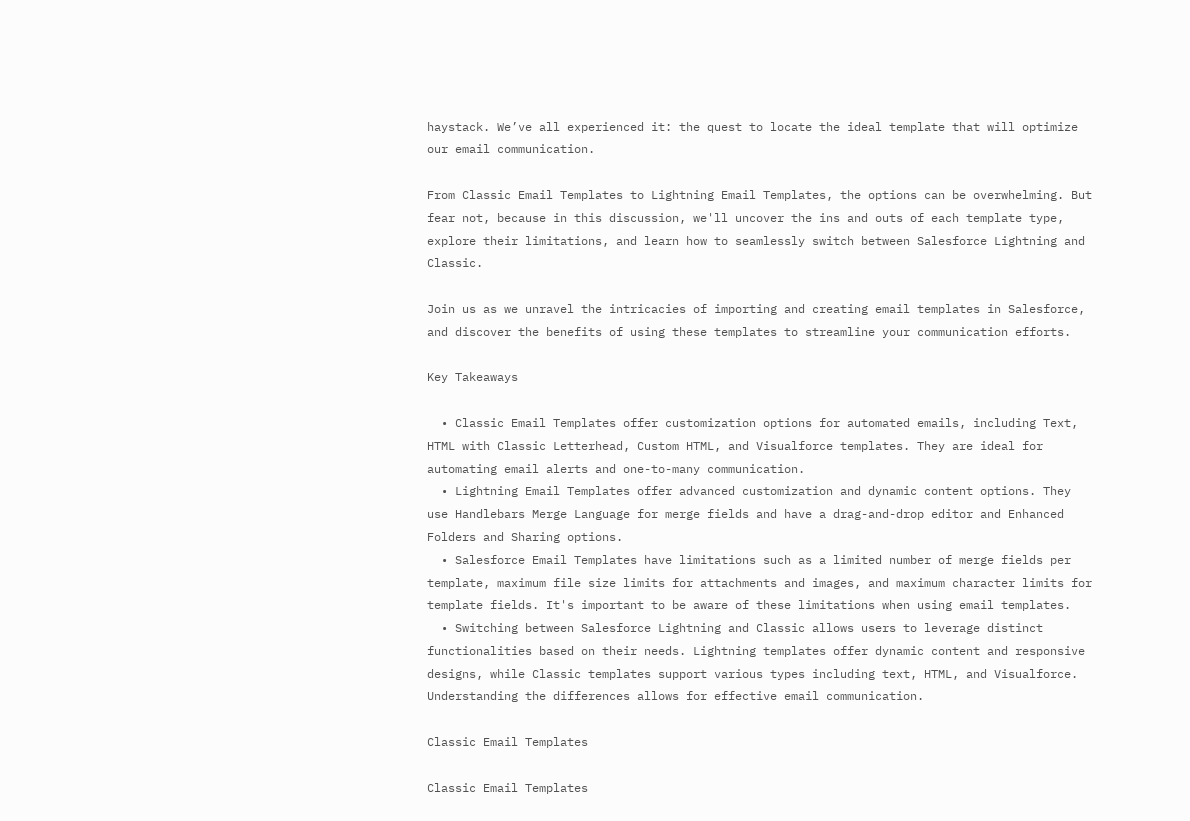haystack. We’ve all experienced it: the quest to locate the ideal template that will optimize our email communication.

From Classic Email Templates to Lightning Email Templates, the options can be overwhelming. But fear not, because in this discussion, we'll uncover the ins and outs of each template type, explore their limitations, and learn how to seamlessly switch between Salesforce Lightning and Classic.

Join us as we unravel the intricacies of importing and creating email templates in Salesforce, and discover the benefits of using these templates to streamline your communication efforts.

Key Takeaways

  • Classic Email Templates offer customization options for automated emails, including Text, HTML with Classic Letterhead, Custom HTML, and Visualforce templates. They are ideal for automating email alerts and one-to-many communication.
  • Lightning Email Templates offer advanced customization and dynamic content options. They use Handlebars Merge Language for merge fields and have a drag-and-drop editor and Enhanced Folders and Sharing options.
  • Salesforce Email Templates have limitations such as a limited number of merge fields per template, maximum file size limits for attachments and images, and maximum character limits for template fields. It's important to be aware of these limitations when using email templates.
  • Switching between Salesforce Lightning and Classic allows users to leverage distinct functionalities based on their needs. Lightning templates offer dynamic content and responsive designs, while Classic templates support various types including text, HTML, and Visualforce. Understanding the differences allows for effective email communication.

Classic Email Templates

Classic Email Templates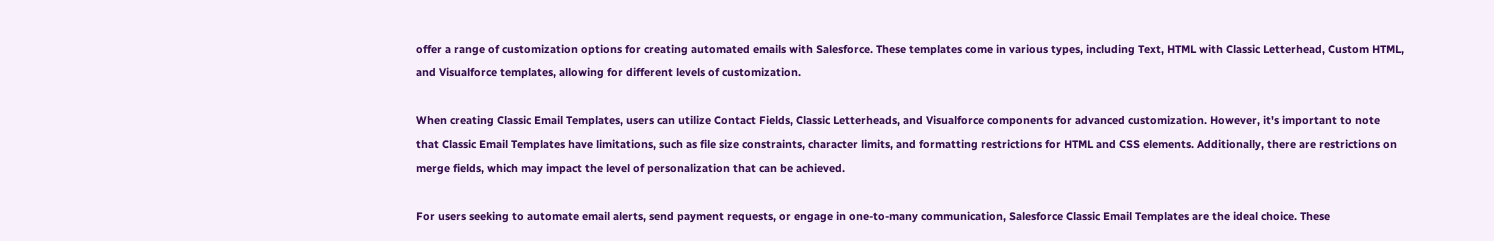offer a range of customization options for creating automated emails with Salesforce. These templates come in various types, including Text, HTML with Classic Letterhead, Custom HTML, and Visualforce templates, allowing for different levels of customization.

When creating Classic Email Templates, users can utilize Contact Fields, Classic Letterheads, and Visualforce components for advanced customization. However, it's important to note that Classic Email Templates have limitations, such as file size constraints, character limits, and formatting restrictions for HTML and CSS elements. Additionally, there are restrictions on merge fields, which may impact the level of personalization that can be achieved.

For users seeking to automate email alerts, send payment requests, or engage in one-to-many communication, Salesforce Classic Email Templates are the ideal choice. These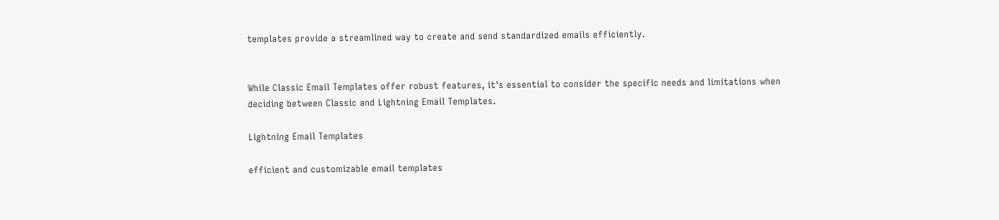templates provide a streamlined way to create and send standardized emails efficiently.


While Classic Email Templates offer robust features, it's essential to consider the specific needs and limitations when deciding between Classic and Lightning Email Templates.

Lightning Email Templates

efficient and customizable email templates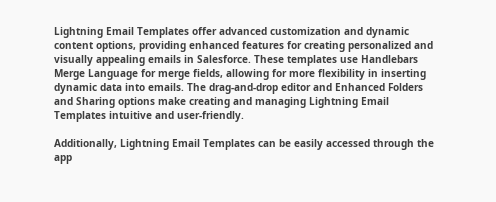Lightning Email Templates offer advanced customization and dynamic content options, providing enhanced features for creating personalized and visually appealing emails in Salesforce. These templates use Handlebars Merge Language for merge fields, allowing for more flexibility in inserting dynamic data into emails. The drag-and-drop editor and Enhanced Folders and Sharing options make creating and managing Lightning Email Templates intuitive and user-friendly.

Additionally, Lightning Email Templates can be easily accessed through the app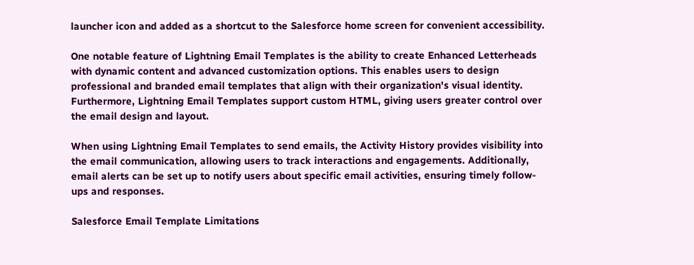launcher icon and added as a shortcut to the Salesforce home screen for convenient accessibility.

One notable feature of Lightning Email Templates is the ability to create Enhanced Letterheads with dynamic content and advanced customization options. This enables users to design professional and branded email templates that align with their organization's visual identity. Furthermore, Lightning Email Templates support custom HTML, giving users greater control over the email design and layout.

When using Lightning Email Templates to send emails, the Activity History provides visibility into the email communication, allowing users to track interactions and engagements. Additionally, email alerts can be set up to notify users about specific email activities, ensuring timely follow-ups and responses.

Salesforce Email Template Limitations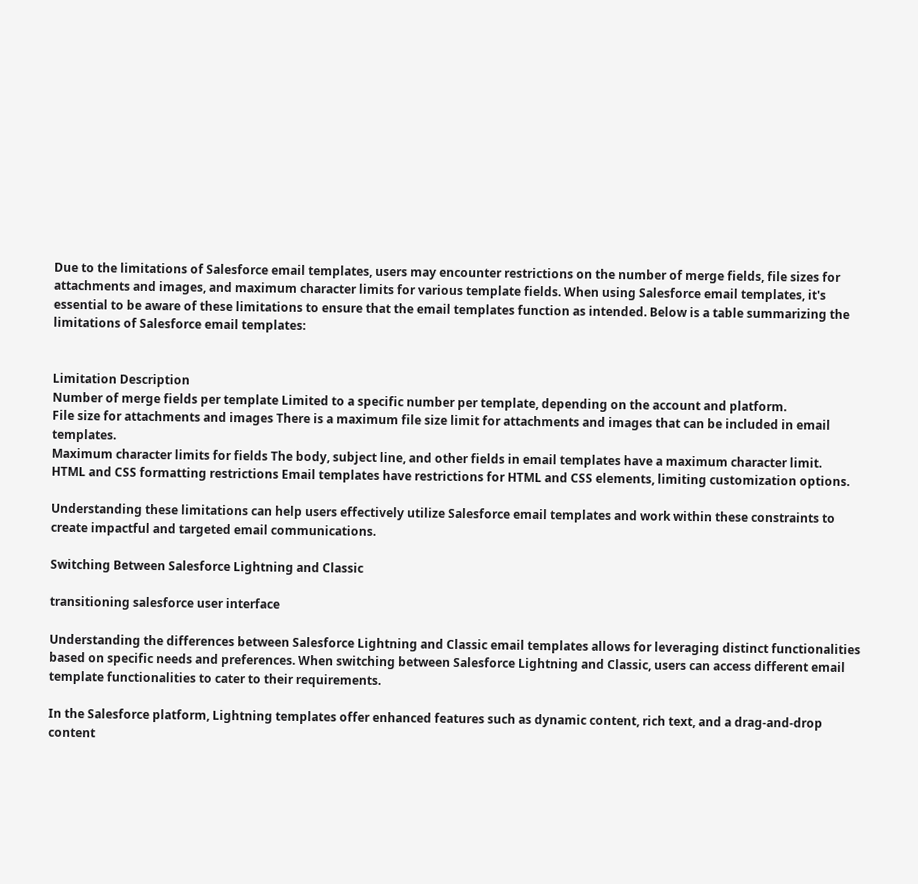Due to the limitations of Salesforce email templates, users may encounter restrictions on the number of merge fields, file sizes for attachments and images, and maximum character limits for various template fields. When using Salesforce email templates, it's essential to be aware of these limitations to ensure that the email templates function as intended. Below is a table summarizing the limitations of Salesforce email templates:


Limitation Description
Number of merge fields per template Limited to a specific number per template, depending on the account and platform.
File size for attachments and images There is a maximum file size limit for attachments and images that can be included in email templates.
Maximum character limits for fields The body, subject line, and other fields in email templates have a maximum character limit.
HTML and CSS formatting restrictions Email templates have restrictions for HTML and CSS elements, limiting customization options.

Understanding these limitations can help users effectively utilize Salesforce email templates and work within these constraints to create impactful and targeted email communications.

Switching Between Salesforce Lightning and Classic

transitioning salesforce user interface

Understanding the differences between Salesforce Lightning and Classic email templates allows for leveraging distinct functionalities based on specific needs and preferences. When switching between Salesforce Lightning and Classic, users can access different email template functionalities to cater to their requirements.

In the Salesforce platform, Lightning templates offer enhanced features such as dynamic content, rich text, and a drag-and-drop content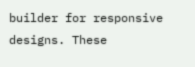builder for responsive designs. These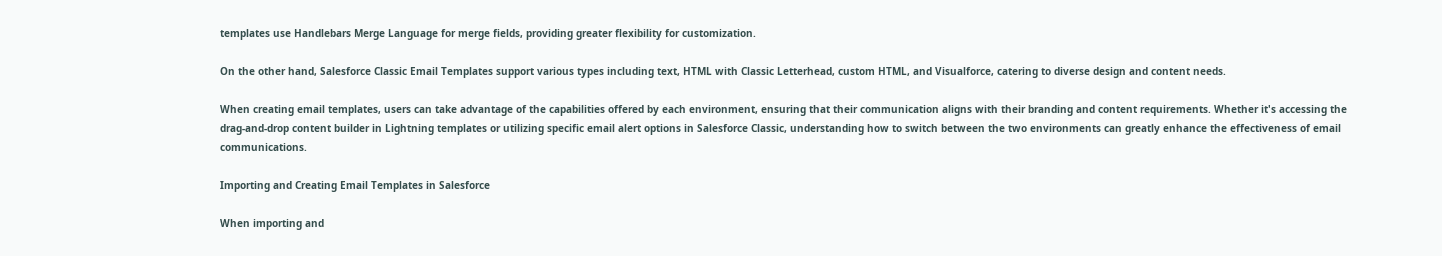templates use Handlebars Merge Language for merge fields, providing greater flexibility for customization.

On the other hand, Salesforce Classic Email Templates support various types including text, HTML with Classic Letterhead, custom HTML, and Visualforce, catering to diverse design and content needs.

When creating email templates, users can take advantage of the capabilities offered by each environment, ensuring that their communication aligns with their branding and content requirements. Whether it's accessing the drag-and-drop content builder in Lightning templates or utilizing specific email alert options in Salesforce Classic, understanding how to switch between the two environments can greatly enhance the effectiveness of email communications.

Importing and Creating Email Templates in Salesforce

When importing and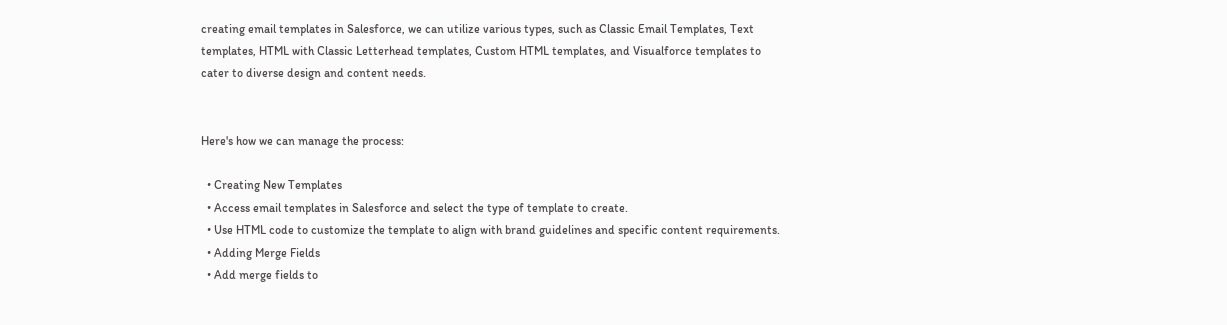creating email templates in Salesforce, we can utilize various types, such as Classic Email Templates, Text templates, HTML with Classic Letterhead templates, Custom HTML templates, and Visualforce templates to cater to diverse design and content needs.


Here's how we can manage the process:

  • Creating New Templates
  • Access email templates in Salesforce and select the type of template to create.
  • Use HTML code to customize the template to align with brand guidelines and specific content requirements.
  • Adding Merge Fields
  • Add merge fields to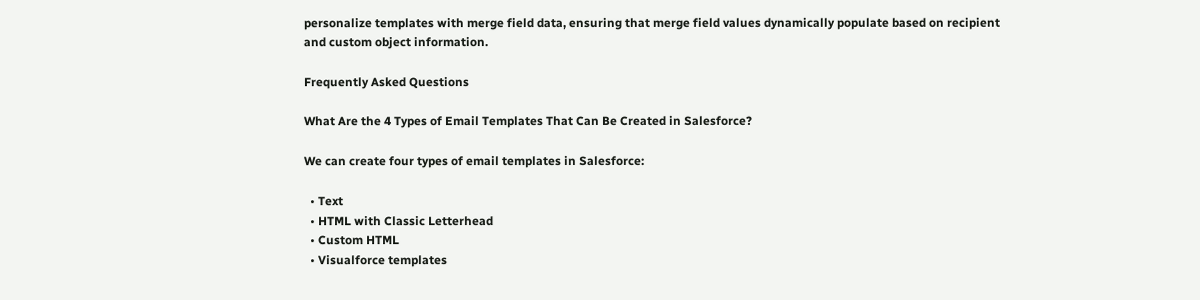personalize templates with merge field data, ensuring that merge field values dynamically populate based on recipient and custom object information.

Frequently Asked Questions

What Are the 4 Types of Email Templates That Can Be Created in Salesforce?

We can create four types of email templates in Salesforce:

  • Text
  • HTML with Classic Letterhead
  • Custom HTML
  • Visualforce templates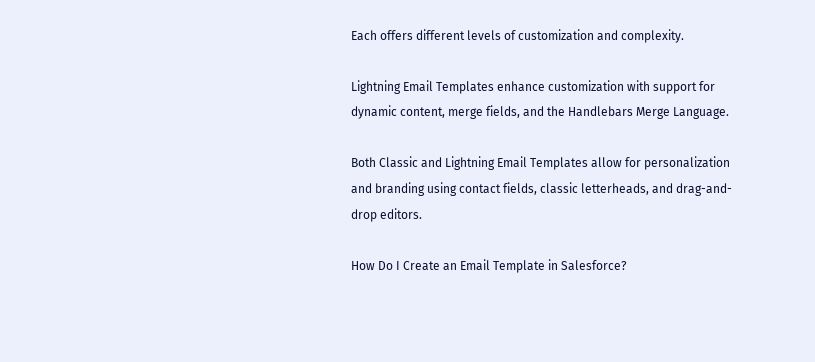Each offers different levels of customization and complexity.

Lightning Email Templates enhance customization with support for dynamic content, merge fields, and the Handlebars Merge Language.

Both Classic and Lightning Email Templates allow for personalization and branding using contact fields, classic letterheads, and drag-and-drop editors.

How Do I Create an Email Template in Salesforce?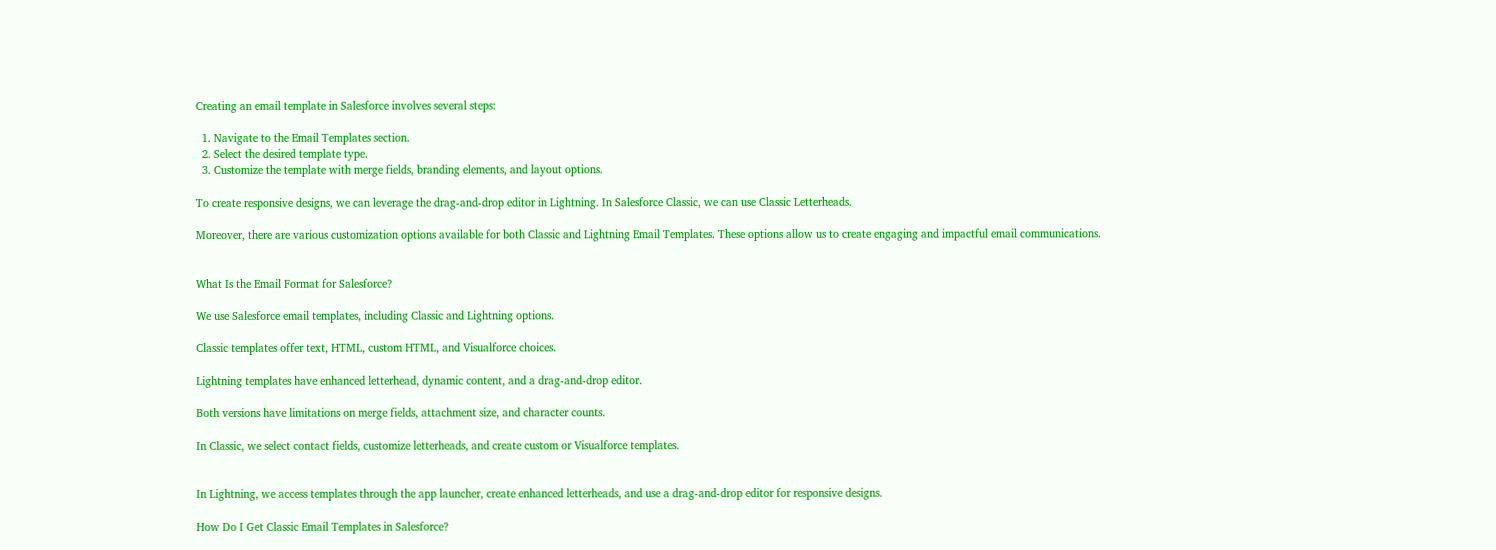Creating an email template in Salesforce involves several steps:

  1. Navigate to the Email Templates section.
  2. Select the desired template type.
  3. Customize the template with merge fields, branding elements, and layout options.

To create responsive designs, we can leverage the drag-and-drop editor in Lightning. In Salesforce Classic, we can use Classic Letterheads.

Moreover, there are various customization options available for both Classic and Lightning Email Templates. These options allow us to create engaging and impactful email communications.


What Is the Email Format for Salesforce?

We use Salesforce email templates, including Classic and Lightning options.

Classic templates offer text, HTML, custom HTML, and Visualforce choices.

Lightning templates have enhanced letterhead, dynamic content, and a drag-and-drop editor.

Both versions have limitations on merge fields, attachment size, and character counts.

In Classic, we select contact fields, customize letterheads, and create custom or Visualforce templates.


In Lightning, we access templates through the app launcher, create enhanced letterheads, and use a drag-and-drop editor for responsive designs.

How Do I Get Classic Email Templates in Salesforce?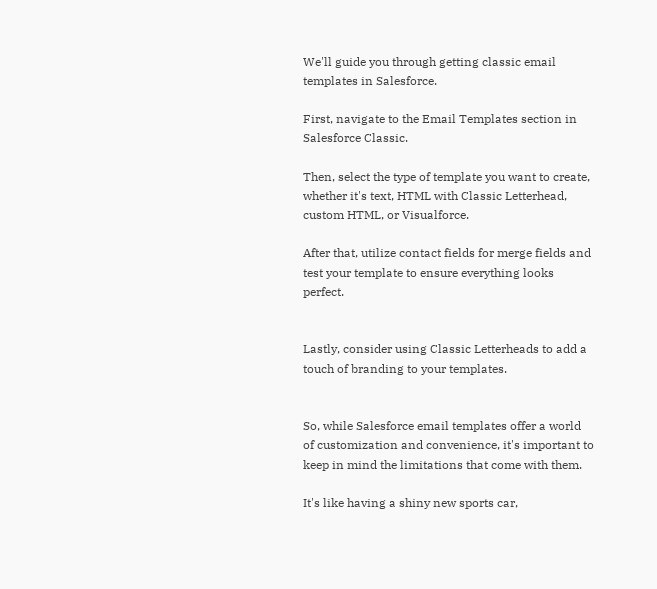We'll guide you through getting classic email templates in Salesforce.

First, navigate to the Email Templates section in Salesforce Classic.

Then, select the type of template you want to create, whether it's text, HTML with Classic Letterhead, custom HTML, or Visualforce.

After that, utilize contact fields for merge fields and test your template to ensure everything looks perfect.


Lastly, consider using Classic Letterheads to add a touch of branding to your templates.


So, while Salesforce email templates offer a world of customization and convenience, it's important to keep in mind the limitations that come with them.

It's like having a shiny new sports car,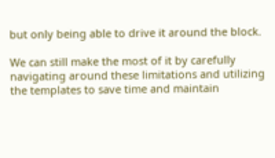but only being able to drive it around the block.

We can still make the most of it by carefully navigating around these limitations and utilizing the templates to save time and maintain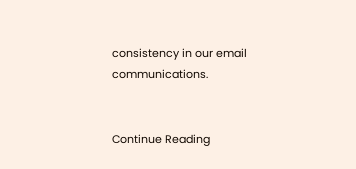consistency in our email communications.


Continue Reading